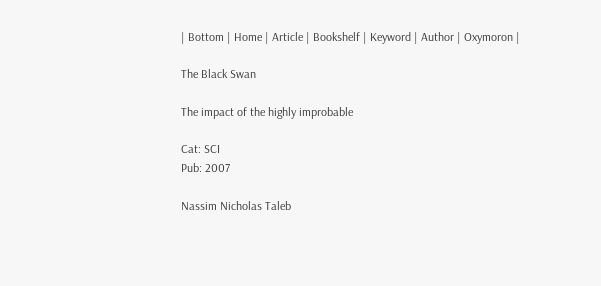| Bottom | Home | Article | Bookshelf | Keyword | Author | Oxymoron |

The Black Swan

The impact of the highly improbable

Cat: SCI
Pub: 2007

Nassim Nicholas Taleb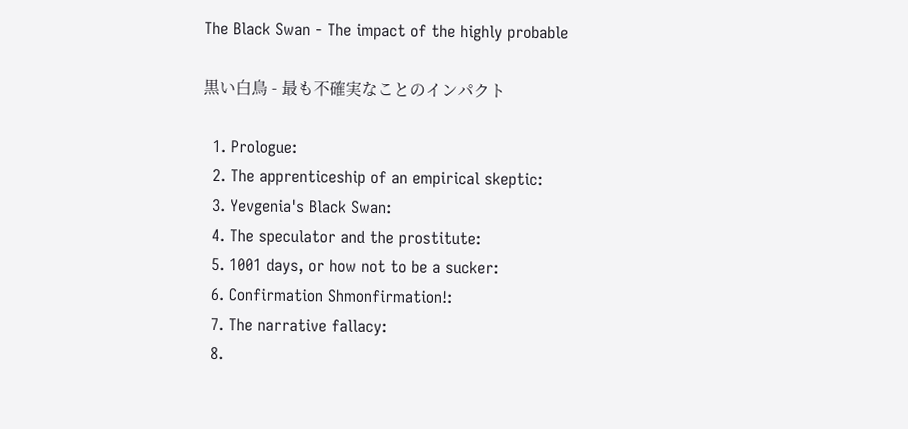The Black Swan - The impact of the highly probable

黒い白鳥 - 最も不確実なことのインパクト

  1. Prologue:
  2. The apprenticeship of an empirical skeptic:
  3. Yevgenia's Black Swan:
  4. The speculator and the prostitute:
  5. 1001 days, or how not to be a sucker:
  6. Confirmation Shmonfirmation!:
  7. The narrative fallacy:
  8.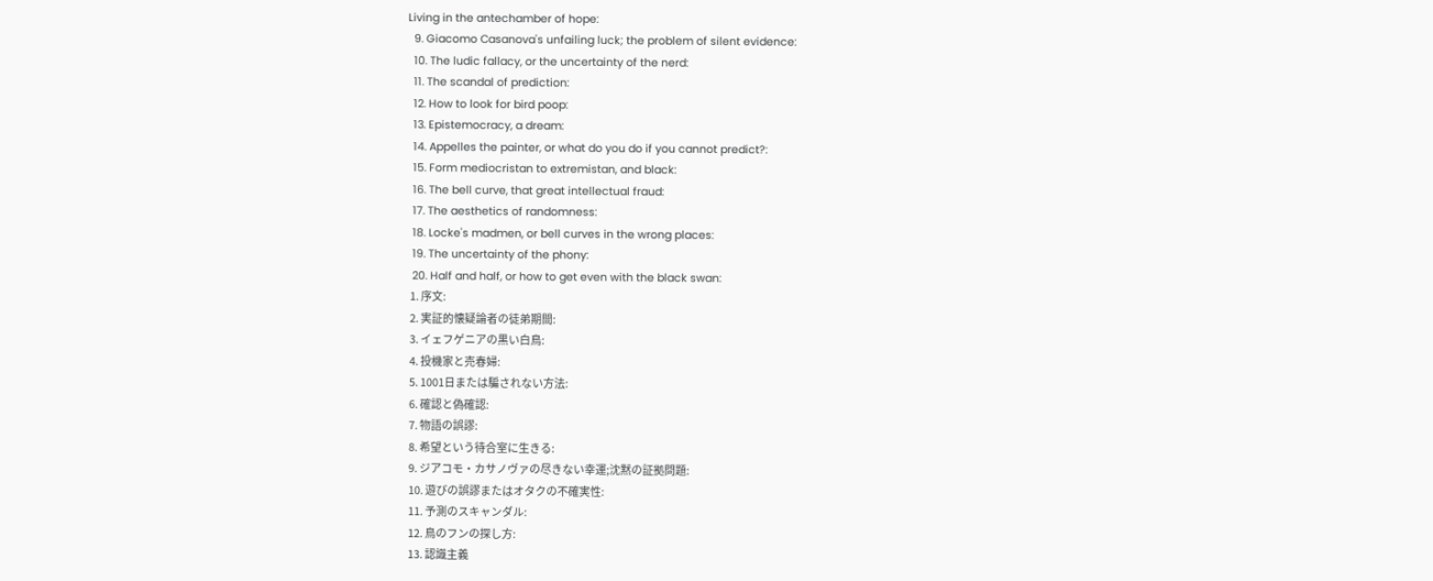Living in the antechamber of hope:
  9. Giacomo Casanova's unfailing luck; the problem of silent evidence:
  10. The ludic fallacy, or the uncertainty of the nerd:
  11. The scandal of prediction:
  12. How to look for bird poop:
  13. Epistemocracy, a dream:
  14. Appelles the painter, or what do you do if you cannot predict?:
  15. Form mediocristan to extremistan, and black:
  16. The bell curve, that great intellectual fraud:
  17. The aesthetics of randomness:
  18. Locke's madmen, or bell curves in the wrong places:
  19. The uncertainty of the phony:
  20. Half and half, or how to get even with the black swan:
  1. 序文:
  2. 実証的懐疑論者の徒弟期間:
  3. イェフゲニアの黒い白鳥:
  4. 投機家と売春婦:
  5. 1001日または騙されない方法:
  6. 確認と偽確認:
  7. 物語の誤謬:
  8. 希望という待合室に生きる:
  9. ジアコモ・カサノヴァの尽きない幸運;沈黙の証拠問題:
  10. 遊びの誤謬またはオタクの不確実性:
  11. 予測のスキャンダル:
  12. 鳥のフンの探し方:
  13. 認識主義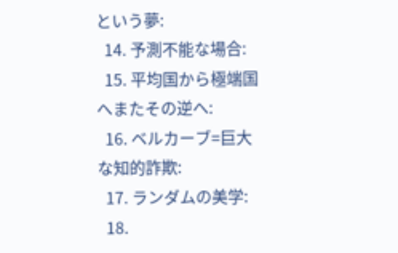という夢:
  14. 予測不能な場合:
  15. 平均国から極端国へまたその逆へ:
  16. ベルカーブ=巨大な知的詐欺:
  17. ランダムの美学:
  18.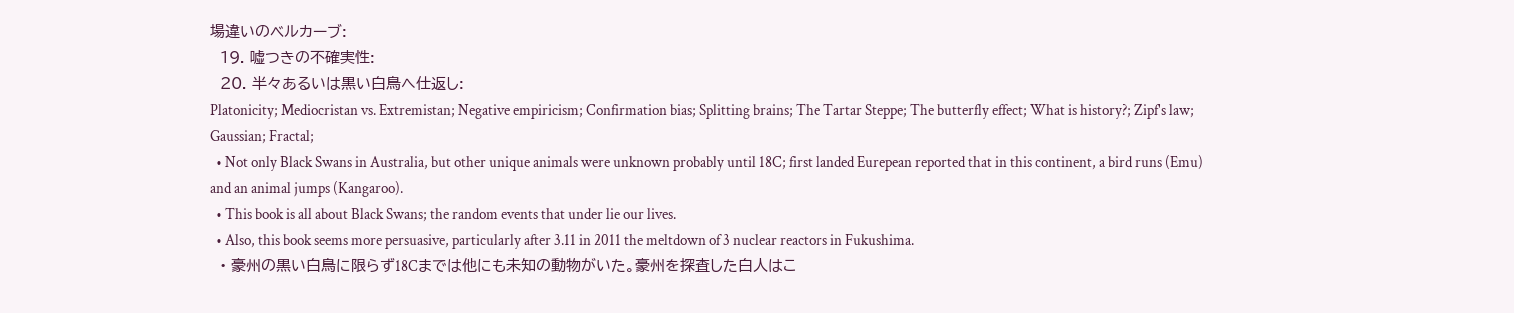場違いのベルカーブ:
  19. 嘘つきの不確実性:
  20. 半々あるいは黒い白鳥へ仕返し:
Platonicity; Mediocristan vs. Extremistan; Negative empiricism; Confirmation bias; Splitting brains; The Tartar Steppe; The butterfly effect; What is history?; Zipf's law; Gaussian; Fractal;
  • Not only Black Swans in Australia, but other unique animals were unknown probably until 18C; first landed Eurepean reported that in this continent, a bird runs (Emu) and an animal jumps (Kangaroo).
  • This book is all about Black Swans; the random events that under lie our lives.
  • Also, this book seems more persuasive, particularly after 3.11 in 2011 the meltdown of 3 nuclear reactors in Fukushima.
  • 豪州の黒い白鳥に限らず18Cまでは他にも未知の動物がいた。豪州を探査した白人はこ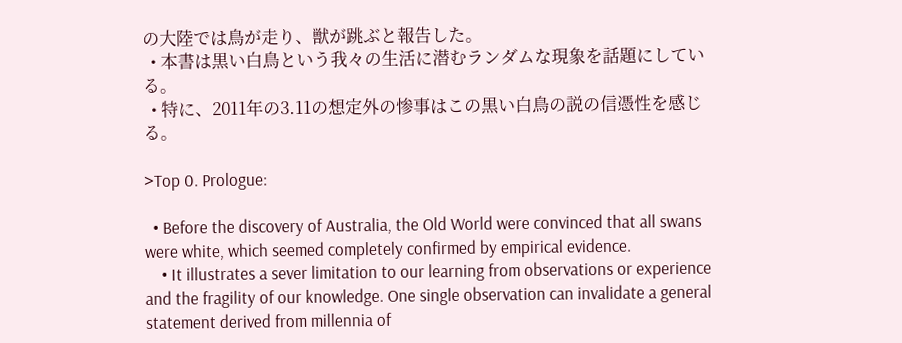の大陸では鳥が走り、獣が跳ぶと報告した。
  • 本書は黒い白鳥という我々の生活に潜むランダムな現象を話題にしている。
  • 特に、2011年の3.11の想定外の惨事はこの黒い白鳥の説の信憑性を感じる。

>Top 0. Prologue:

  • Before the discovery of Australia, the Old World were convinced that all swans were white, which seemed completely confirmed by empirical evidence.
    • It illustrates a sever limitation to our learning from observations or experience and the fragility of our knowledge. One single observation can invalidate a general statement derived from millennia of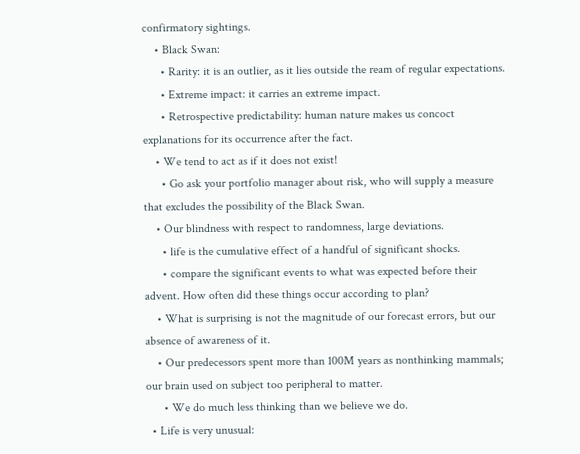confirmatory sightings.
    • Black Swan:
      • Rarity: it is an outlier, as it lies outside the ream of regular expectations.
      • Extreme impact: it carries an extreme impact.
      • Retrospective predictability: human nature makes us concoct explanations for its occurrence after the fact.
    • We tend to act as if it does not exist!
      • Go ask your portfolio manager about risk, who will supply a measure that excludes the possibility of the Black Swan.
    • Our blindness with respect to randomness, large deviations.
      • life is the cumulative effect of a handful of significant shocks.
      • compare the significant events to what was expected before their advent. How often did these things occur according to plan?
    • What is surprising is not the magnitude of our forecast errors, but our absence of awareness of it.
    • Our predecessors spent more than 100M years as nonthinking mammals; our brain used on subject too peripheral to matter.
      • We do much less thinking than we believe we do.
  • Life is very unusual: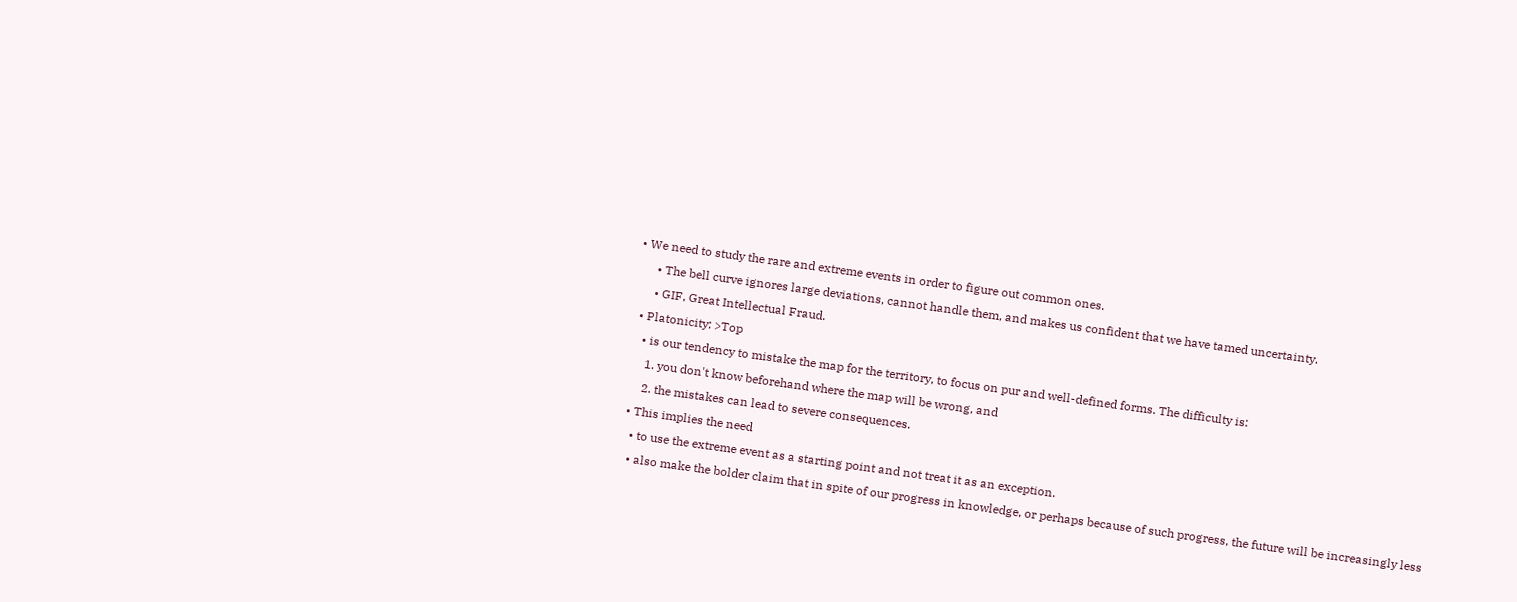• We need to study the rare and extreme events in order to figure out common ones.
      • The bell curve ignores large deviations, cannot handle them, and makes us confident that we have tamed uncertainty.
      • GIF, Great Intellectual Fraud.
  • Platonicity: >Top
    • is our tendency to mistake the map for the territory, to focus on pur and well-defined forms. The difficulty is:
      1. you don't know beforehand where the map will be wrong, and
      2. the mistakes can lead to severe consequences.
  • This implies the need
    • to use the extreme event as a starting point and not treat it as an exception.
    • also make the bolder claim that in spite of our progress in knowledge, or perhaps because of such progress, the future will be increasingly less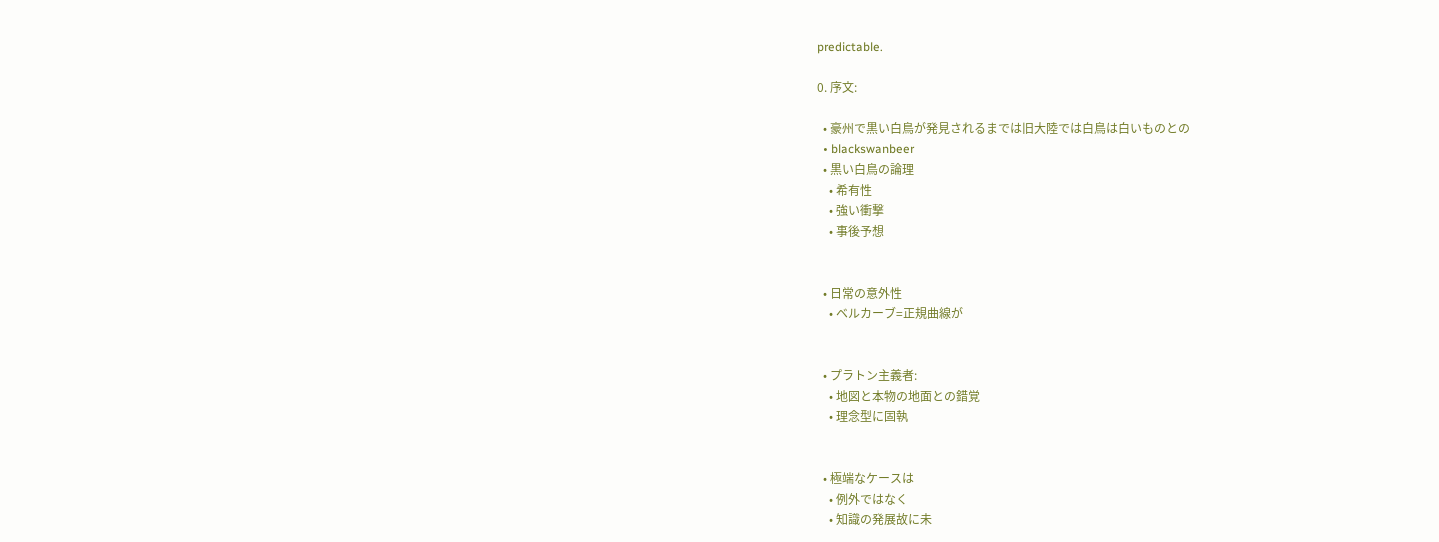predictable.

0. 序文:

  • 豪州で黒い白鳥が発見されるまでは旧大陸では白鳥は白いものとの
  • blackswanbeer
  • 黒い白鳥の論理
    • 希有性
    • 強い衝撃
    • 事後予想


  • 日常の意外性
    • ベルカーブ=正規曲線が


  • プラトン主義者:
    • 地図と本物の地面との錯覚
    • 理念型に固執


  • 極端なケースは
    • 例外ではなく
    • 知識の発展故に未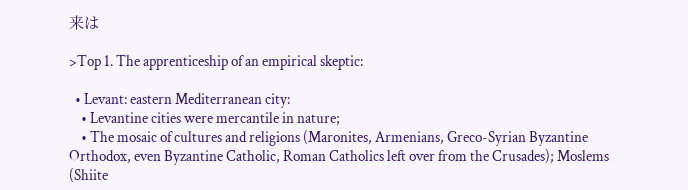来は

>Top 1. The apprenticeship of an empirical skeptic:

  • Levant: eastern Mediterranean city:
    • Levantine cities were mercantile in nature;
    • The mosaic of cultures and religions (Maronites, Armenians, Greco-Syrian Byzantine Orthodox, even Byzantine Catholic, Roman Catholics left over from the Crusades); Moslems (Shiite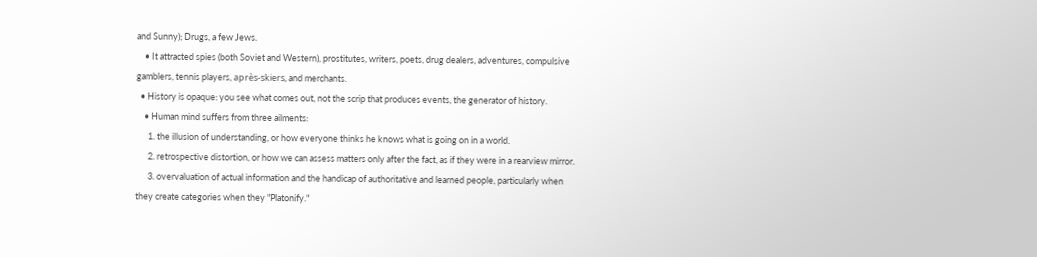and Sunny); Drugs, a few Jews.
    • It attracted spies (both Soviet and Western), prostitutes, writers, poets, drug dealers, adventures, compulsive gamblers, tennis players, après-skiers, and merchants.
  • History is opaque: you see what comes out, not the scrip that produces events, the generator of history.
    • Human mind suffers from three ailments:
      1. the illusion of understanding, or how everyone thinks he knows what is going on in a world.
      2. retrospective distortion, or how we can assess matters only after the fact, as if they were in a rearview mirror.
      3. overvaluation of actual information and the handicap of authoritative and learned people, particularly when they create categories when they "Platonify."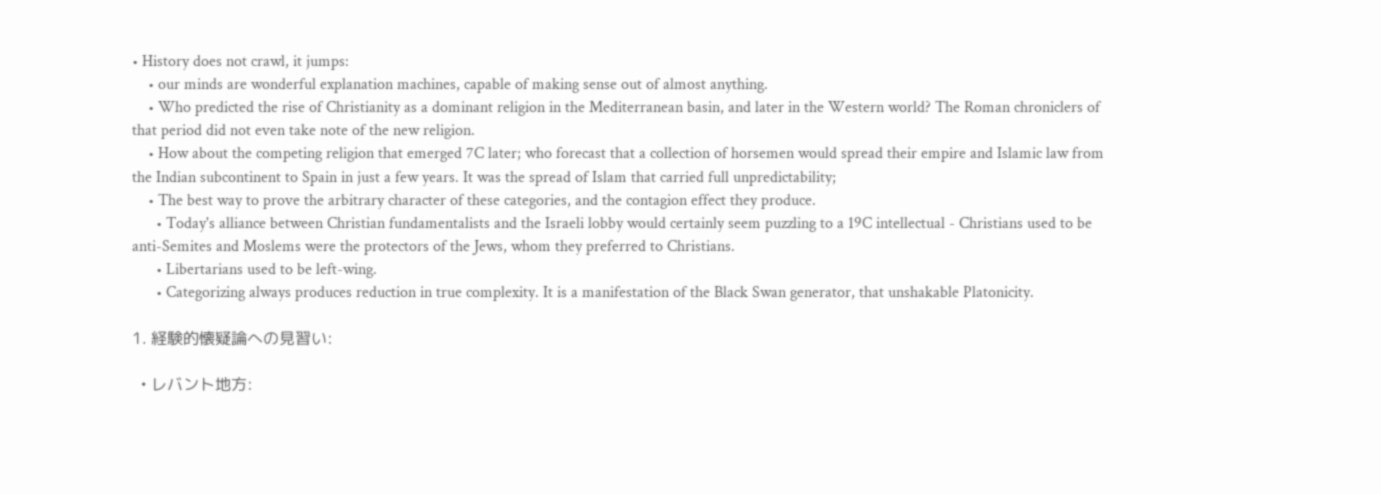• History does not crawl, it jumps:
    • our minds are wonderful explanation machines, capable of making sense out of almost anything.
    • Who predicted the rise of Christianity as a dominant religion in the Mediterranean basin, and later in the Western world? The Roman chroniclers of that period did not even take note of the new religion.
    • How about the competing religion that emerged 7C later; who forecast that a collection of horsemen would spread their empire and Islamic law from the Indian subcontinent to Spain in just a few years. It was the spread of Islam that carried full unpredictability;
    • The best way to prove the arbitrary character of these categories, and the contagion effect they produce.
      • Today's alliance between Christian fundamentalists and the Israeli lobby would certainly seem puzzling to a 19C intellectual - Christians used to be anti-Semites and Moslems were the protectors of the Jews, whom they preferred to Christians.
      • Libertarians used to be left-wing.
      • Categorizing always produces reduction in true complexity. It is a manifestation of the Black Swan generator, that unshakable Platonicity.

1. 経験的懐疑論への見習い:

  • レバント地方: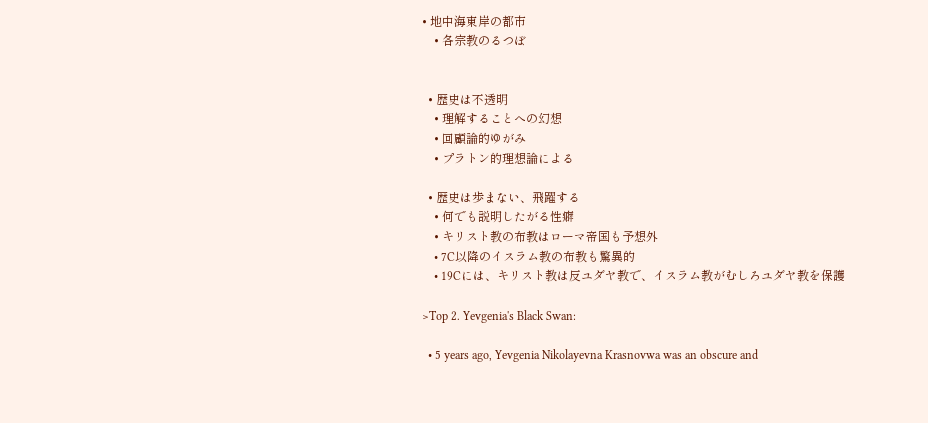• 地中海東岸の都市
    • 各宗教のるつぼ


  • 歴史は不透明
    • 理解することへの幻想
    • 回顧論的ゆがみ
    • プラトン的理想論による

  • 歴史は歩まない、飛躍する
    • 何でも説明したがる性癖
    • キリスト教の布教はローマ帝国も予想外
    • 7C以降のイスラム教の布教も驚異的
    • 19Cには、キリスト教は反ユダヤ教で、イスラム教がむしろユダヤ教を保護

>Top 2. Yevgenia's Black Swan:

  • 5 years ago, Yevgenia Nikolayevna Krasnovwa was an obscure and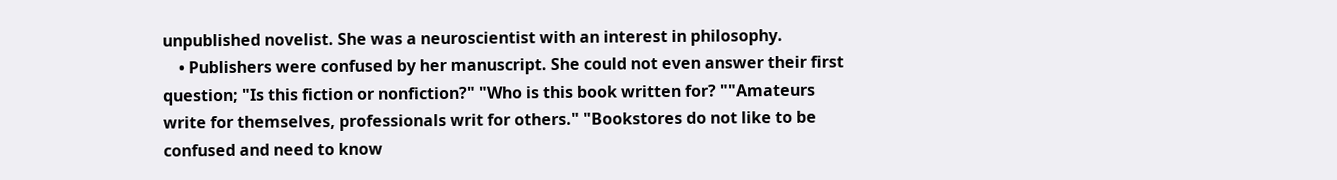unpublished novelist. She was a neuroscientist with an interest in philosophy.
    • Publishers were confused by her manuscript. She could not even answer their first question; "Is this fiction or nonfiction?" "Who is this book written for? ""Amateurs write for themselves, professionals writ for others." "Bookstores do not like to be confused and need to know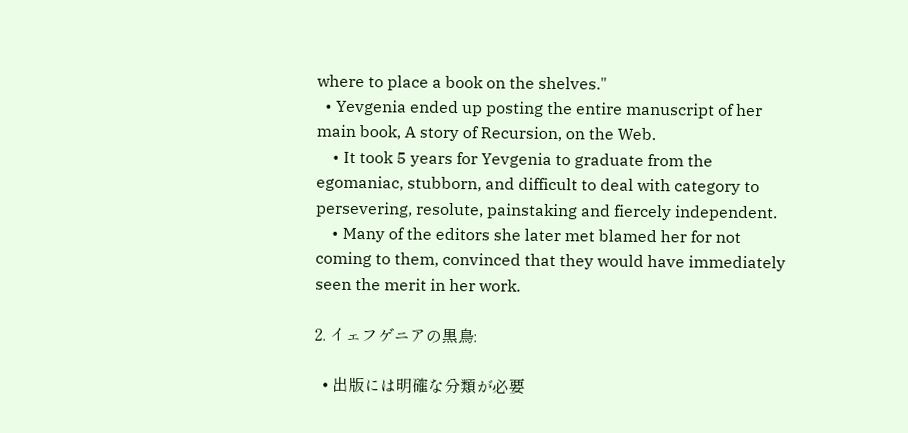where to place a book on the shelves."
  • Yevgenia ended up posting the entire manuscript of her main book, A story of Recursion, on the Web.
    • It took 5 years for Yevgenia to graduate from the egomaniac, stubborn, and difficult to deal with category to persevering, resolute, painstaking and fiercely independent.
    • Many of the editors she later met blamed her for not coming to them, convinced that they would have immediately seen the merit in her work.

2. イェフゲニアの黒鳥:

  • 出版には明確な分類が必要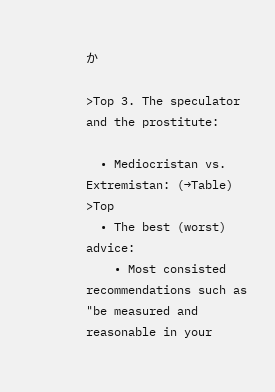か

>Top 3. The speculator and the prostitute:

  • Mediocristan vs. Extremistan: (→Table) >Top
  • The best (worst) advice:
    • Most consisted recommendations such as "be measured and reasonable in your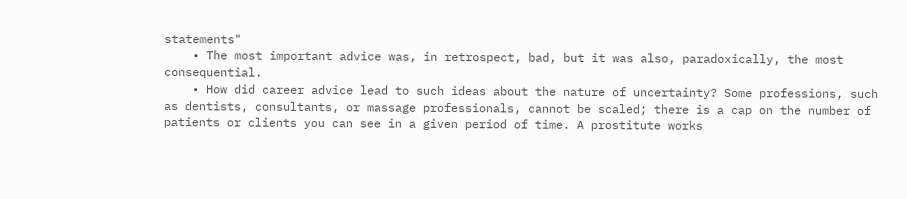statements"
    • The most important advice was, in retrospect, bad, but it was also, paradoxically, the most consequential.
    • How did career advice lead to such ideas about the nature of uncertainty? Some professions, such as dentists, consultants, or massage professionals, cannot be scaled; there is a cap on the number of patients or clients you can see in a given period of time. A prostitute works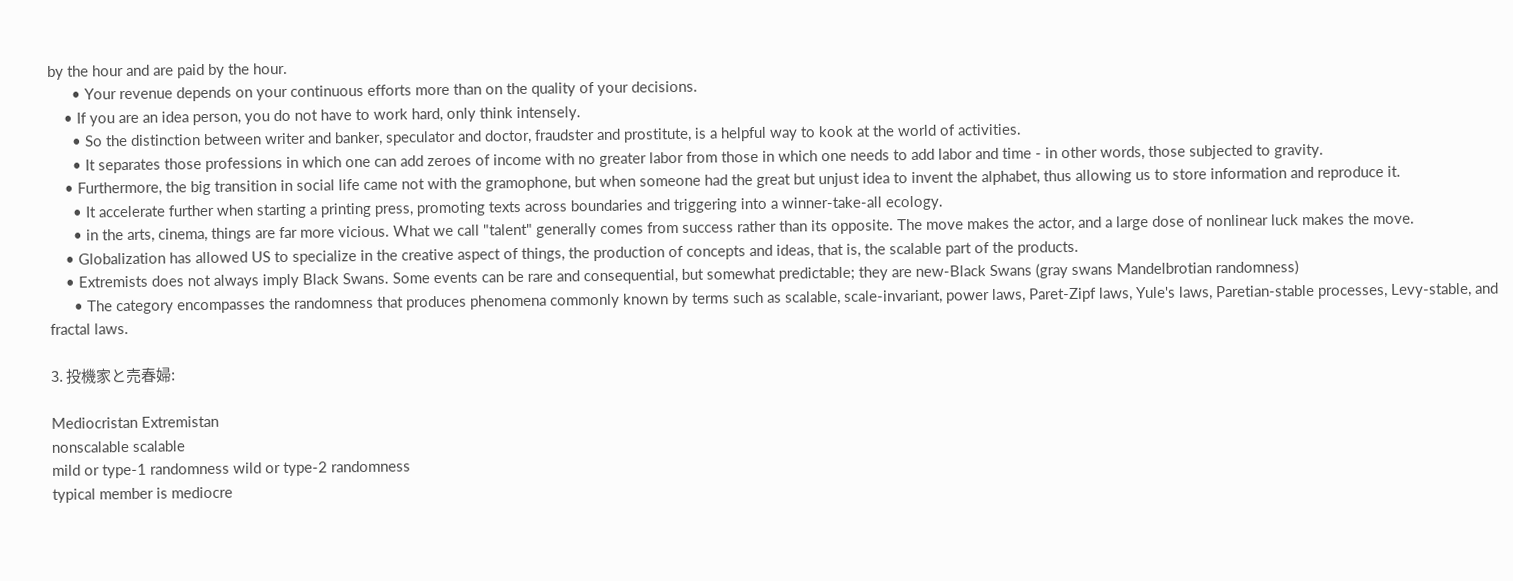by the hour and are paid by the hour.
      • Your revenue depends on your continuous efforts more than on the quality of your decisions.
    • If you are an idea person, you do not have to work hard, only think intensely.
      • So the distinction between writer and banker, speculator and doctor, fraudster and prostitute, is a helpful way to kook at the world of activities.
      • It separates those professions in which one can add zeroes of income with no greater labor from those in which one needs to add labor and time - in other words, those subjected to gravity.
    • Furthermore, the big transition in social life came not with the gramophone, but when someone had the great but unjust idea to invent the alphabet, thus allowing us to store information and reproduce it.
      • It accelerate further when starting a printing press, promoting texts across boundaries and triggering into a winner-take-all ecology.
      • in the arts, cinema, things are far more vicious. What we call "talent" generally comes from success rather than its opposite. The move makes the actor, and a large dose of nonlinear luck makes the move.
    • Globalization has allowed US to specialize in the creative aspect of things, the production of concepts and ideas, that is, the scalable part of the products.
    • Extremists does not always imply Black Swans. Some events can be rare and consequential, but somewhat predictable; they are new-Black Swans (gray swans Mandelbrotian randomness)
      • The category encompasses the randomness that produces phenomena commonly known by terms such as scalable, scale-invariant, power laws, Paret-Zipf laws, Yule's laws, Paretian-stable processes, Levy-stable, and fractal laws.

3. 投機家と売春婦:

Mediocristan Extremistan
nonscalable scalable
mild or type-1 randomness wild or type-2 randomness
typical member is mediocre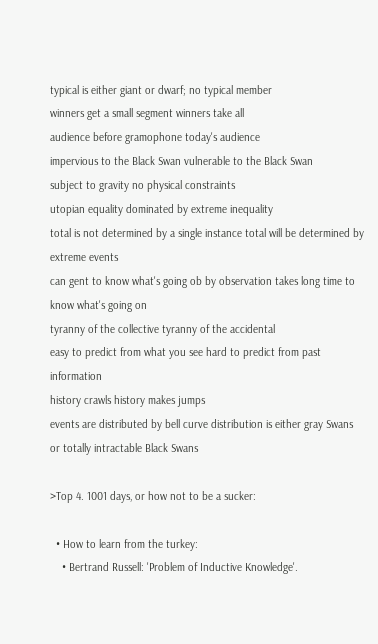typical is either giant or dwarf; no typical member
winners get a small segment winners take all
audience before gramophone today's audience
impervious to the Black Swan vulnerable to the Black Swan
subject to gravity no physical constraints
utopian equality dominated by extreme inequality
total is not determined by a single instance total will be determined by extreme events
can gent to know what's going ob by observation takes long time to know what's going on
tyranny of the collective tyranny of the accidental
easy to predict from what you see hard to predict from past information
history crawls history makes jumps
events are distributed by bell curve distribution is either gray Swans or totally intractable Black Swans

>Top 4. 1001 days, or how not to be a sucker:

  • How to learn from the turkey:
    • Bertrand Russell: 'Problem of Inductive Knowledge'.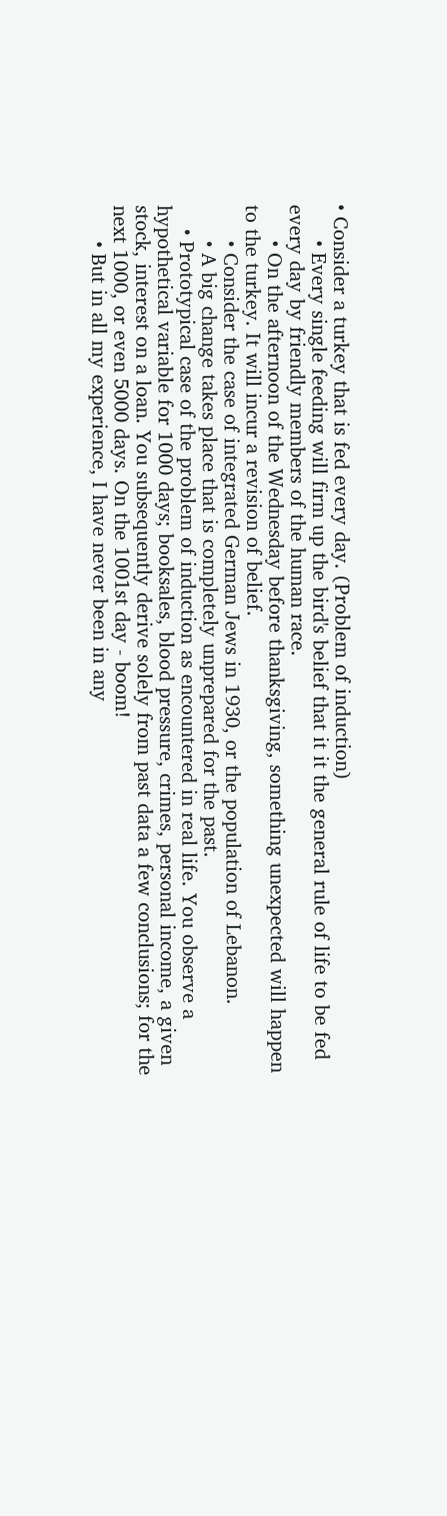• Consider a turkey that is fed every day. (Problem of induction)
      • Every single feeding will firm up the bird's belief that it it the general rule of life to be fed every day by friendly members of the human race.
      • On the afternoon of the Wednesday before thanksgiving, something unexpected will happen to the turkey. It will incur a revision of belief.
      • Consider the case of integrated German Jews in 1930, or the population of Lebanon.
      • A big change takes place that is completely unprepared for the past.
    • Prototypical case of the problem of induction as encountered in real life. You observe a hypothetical variable for 1000 days; booksales, blood pressure, crimes, personal income, a given stock, interest on a loan. You subsequently derive solely from past data a few conclusions; for the next 1000, or even 5000 days. On the 1001st day - boom!
      • But in all my experience, I have never been in any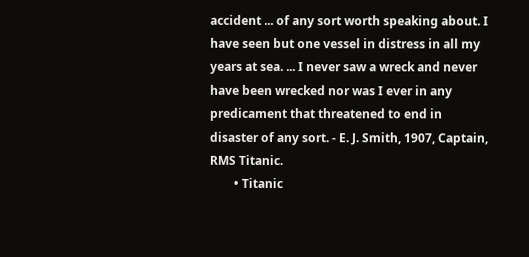accident ... of any sort worth speaking about. I have seen but one vessel in distress in all my years at sea. ... I never saw a wreck and never have been wrecked nor was I ever in any predicament that threatened to end in disaster of any sort. - E. J. Smith, 1907, Captain, RMS Titanic.
        • Titanic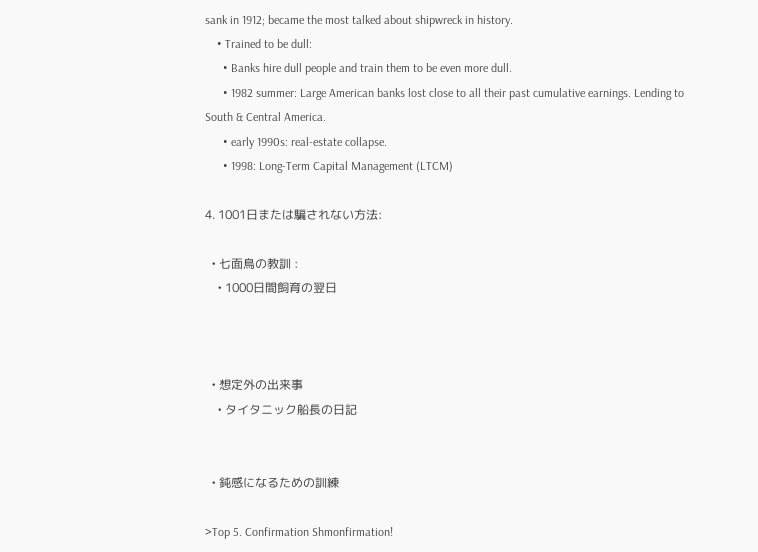sank in 1912; became the most talked about shipwreck in history.
    • Trained to be dull:
      • Banks hire dull people and train them to be even more dull.
      • 1982 summer: Large American banks lost close to all their past cumulative earnings. Lending to South & Central America.
      • early 1990s: real-estate collapse.
      • 1998: Long-Term Capital Management (LTCM)

4. 1001日または騙されない方法:

  • 七面鳥の教訓 :
    • 1000日間飼育の翌日



  • 想定外の出来事
    • タイタニック船長の日記


  • 鈍感になるための訓練

>Top 5. Confirmation Shmonfirmation!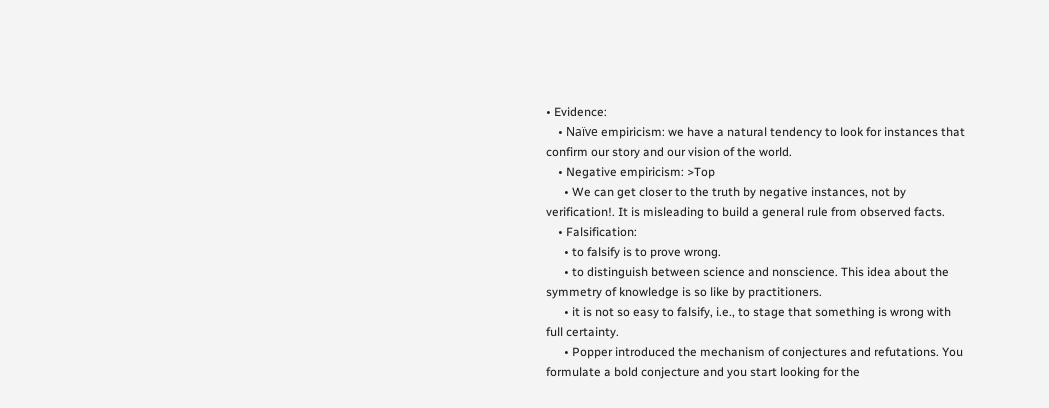• Evidence:
    • Naïve empiricism: we have a natural tendency to look for instances that confirm our story and our vision of the world.
    • Negative empiricism: >Top
      • We can get closer to the truth by negative instances, not by verification!. It is misleading to build a general rule from observed facts.
    • Falsification:
      • to falsify is to prove wrong.
      • to distinguish between science and nonscience. This idea about the symmetry of knowledge is so like by practitioners.
      • it is not so easy to falsify, i.e., to stage that something is wrong with full certainty.
      • Popper introduced the mechanism of conjectures and refutations. You formulate a bold conjecture and you start looking for the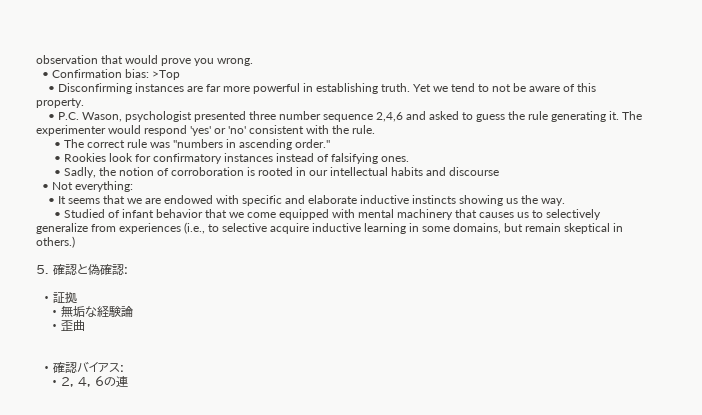observation that would prove you wrong.
  • Confirmation bias: >Top
    • Disconfirming instances are far more powerful in establishing truth. Yet we tend to not be aware of this property.
    • P.C. Wason, psychologist presented three number sequence 2,4,6 and asked to guess the rule generating it. The experimenter would respond 'yes' or 'no' consistent with the rule.
      • The correct rule was "numbers in ascending order."
      • Rookies look for confirmatory instances instead of falsifying ones.
      • Sadly, the notion of corroboration is rooted in our intellectual habits and discourse
  • Not everything:
    • It seems that we are endowed with specific and elaborate inductive instincts showing us the way.
      • Studied of infant behavior that we come equipped with mental machinery that causes us to selectively generalize from experiences (i.e., to selective acquire inductive learning in some domains, but remain skeptical in others.)

5. 確認と偽確認:

  • 証拠
    • 無垢な経験論
    • 歪曲


  • 確認バイアス:
    • 2, 4, 6の連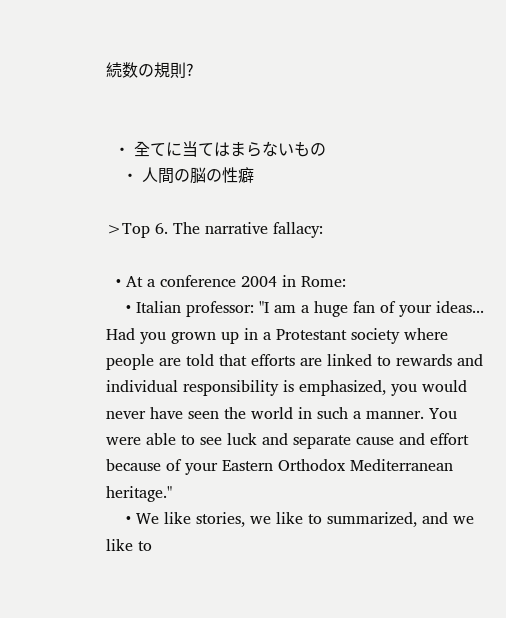続数の規則?


  • 全てに当てはまらないもの
    • 人間の脳の性癖

>Top 6. The narrative fallacy:

  • At a conference 2004 in Rome:
    • Italian professor: "I am a huge fan of your ideas... Had you grown up in a Protestant society where people are told that efforts are linked to rewards and individual responsibility is emphasized, you would never have seen the world in such a manner. You were able to see luck and separate cause and effort because of your Eastern Orthodox Mediterranean heritage."
    • We like stories, we like to summarized, and we like to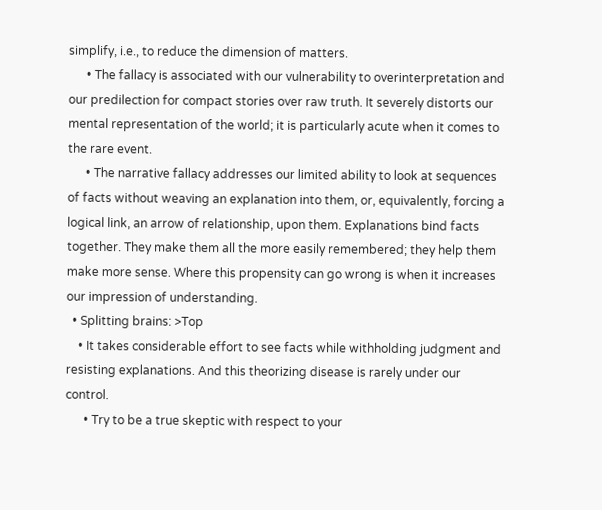simplify, i.e., to reduce the dimension of matters.
      • The fallacy is associated with our vulnerability to overinterpretation and our predilection for compact stories over raw truth. It severely distorts our mental representation of the world; it is particularly acute when it comes to the rare event.
      • The narrative fallacy addresses our limited ability to look at sequences of facts without weaving an explanation into them, or, equivalently, forcing a logical link, an arrow of relationship, upon them. Explanations bind facts together. They make them all the more easily remembered; they help them make more sense. Where this propensity can go wrong is when it increases our impression of understanding.
  • Splitting brains: >Top
    • It takes considerable effort to see facts while withholding judgment and resisting explanations. And this theorizing disease is rarely under our control.
      • Try to be a true skeptic with respect to your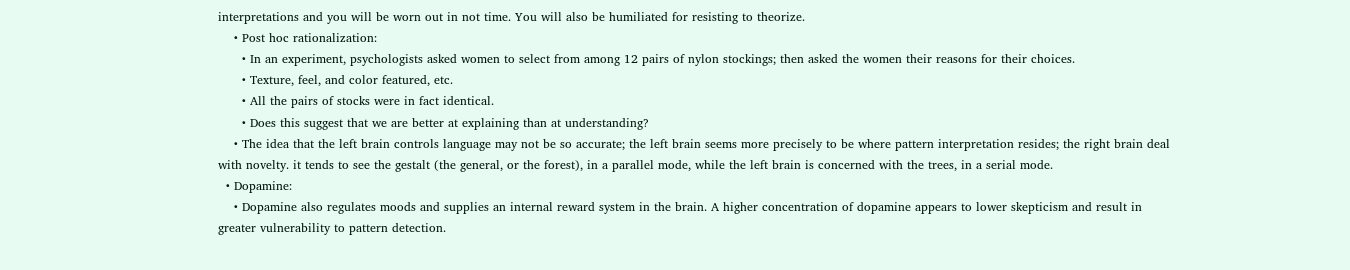interpretations and you will be worn out in not time. You will also be humiliated for resisting to theorize.
    • Post hoc rationalization:
      • In an experiment, psychologists asked women to select from among 12 pairs of nylon stockings; then asked the women their reasons for their choices.
      • Texture, feel, and color featured, etc.
      • All the pairs of stocks were in fact identical.
      • Does this suggest that we are better at explaining than at understanding?
    • The idea that the left brain controls language may not be so accurate; the left brain seems more precisely to be where pattern interpretation resides; the right brain deal with novelty. it tends to see the gestalt (the general, or the forest), in a parallel mode, while the left brain is concerned with the trees, in a serial mode.
  • Dopamine:
    • Dopamine also regulates moods and supplies an internal reward system in the brain. A higher concentration of dopamine appears to lower skepticism and result in greater vulnerability to pattern detection.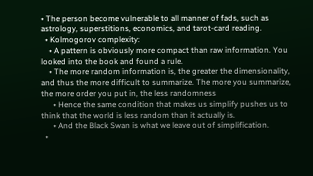• The person become vulnerable to all manner of fads, such as astrology, superstitions, economics, and tarot-card reading.
  • Kolmogorov complexity:
    • A pattern is obviously more compact than raw information. You looked into the book and found a rule.
    • The more random information is, the greater the dimensionality, and thus the more difficult to summarize. The more you summarize, the more order you put in, the less randomness
      • Hence the same condition that makes us simplify pushes us to think that the world is less random than it actually is.
      • And the Black Swan is what we leave out of simplification.
  •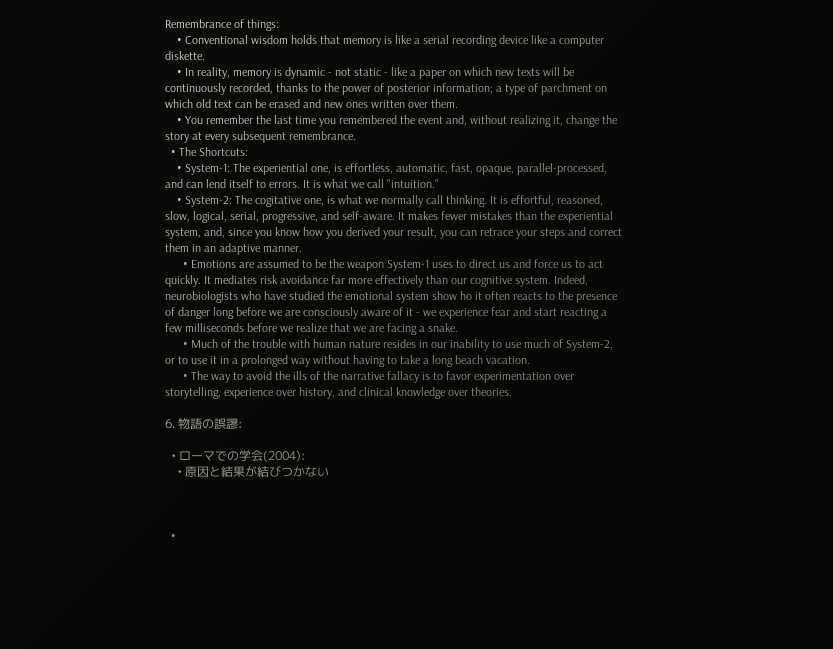Remembrance of things:
    • Conventional wisdom holds that memory is like a serial recording device like a computer diskette.
    • In reality, memory is dynamic - not static - like a paper on which new texts will be continuously recorded, thanks to the power of posterior information; a type of parchment on which old text can be erased and new ones written over them.
    • You remember the last time you remembered the event and, without realizing it, change the story at every subsequent remembrance.
  • The Shortcuts:
    • System-1: The experiential one, is effortless, automatic, fast, opaque, parallel-processed, and can lend itself to errors. It is what we call "intuition."
    • System-2: The cogitative one, is what we normally call thinking. It is effortful, reasoned, slow, logical, serial, progressive, and self-aware. It makes fewer mistakes than the experiential system, and, since you know how you derived your result, you can retrace your steps and correct them in an adaptive manner.
      • Emotions are assumed to be the weapon System-1 uses to direct us and force us to act quickly. It mediates risk avoidance far more effectively than our cognitive system. Indeed, neurobiologists who have studied the emotional system show ho it often reacts to the presence of danger long before we are consciously aware of it - we experience fear and start reacting a few milliseconds before we realize that we are facing a snake.
      • Much of the trouble with human nature resides in our inability to use much of System-2, or to use it in a prolonged way without having to take a long beach vacation.
      • The way to avoid the ills of the narrative fallacy is to favor experimentation over storytelling, experience over history, and clinical knowledge over theories.

6. 物語の誤謬:

  • ローマでの学会(2004):
    • 原因と結果が結びつかない



  •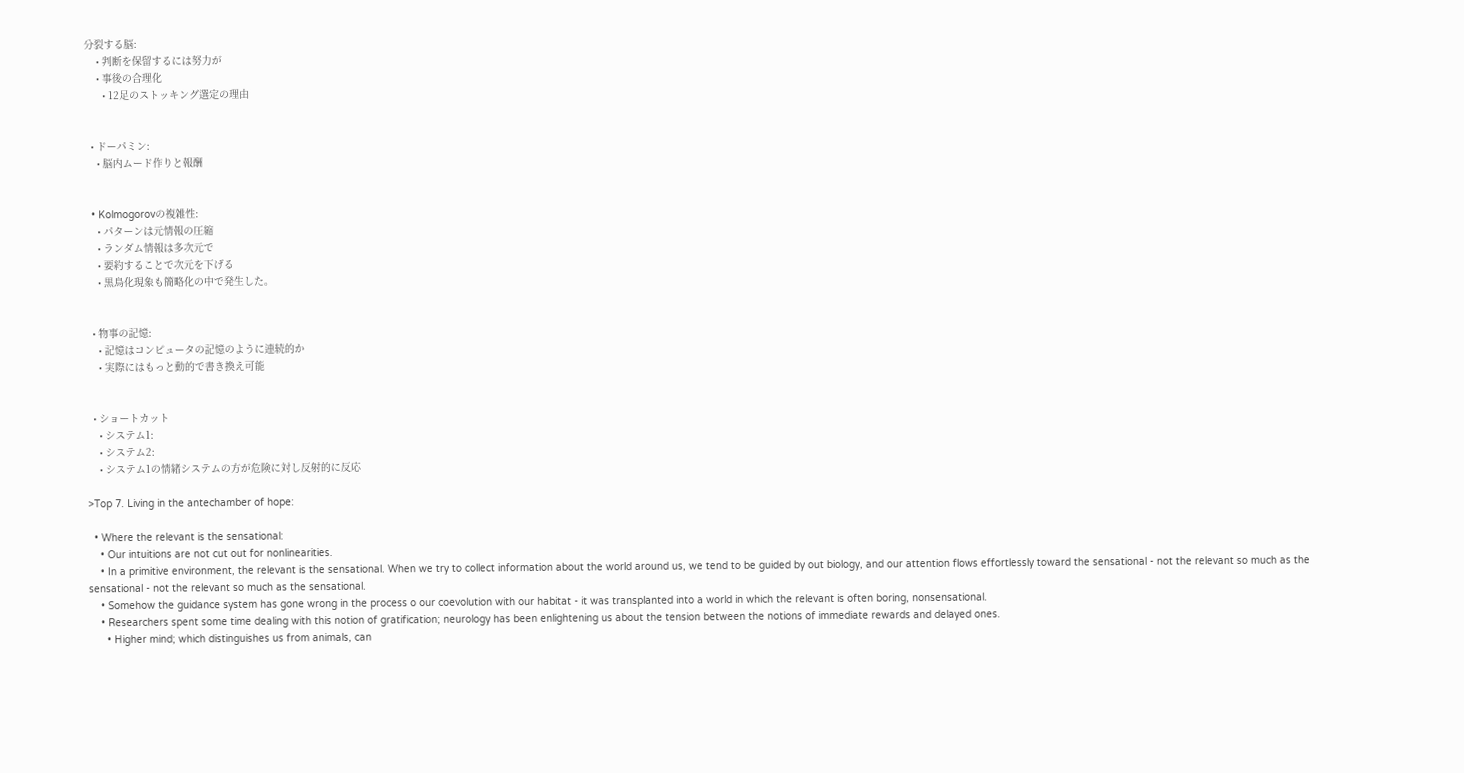分裂する脳:
    • 判断を保留するには努力が
    • 事後の合理化
      • 12足のストッキング選定の理由


  • ドーパミン:
    • 脳内ムード作りと報酬


  • Kolmogorovの複雑性:
    • パターンは元情報の圧縮
    • ランダム情報は多次元で
    • 要約することで次元を下げる
    • 黒鳥化現象も簡略化の中で発生した。


  • 物事の記憶:
    • 記憶はコンピュータの記憶のように連続的か
    • 実際にはもっと動的で書き換え可能


  • ショートカット
    • システム1:
    • システム2:
    • システム1の情緒システムの方が危険に対し反射的に反応

>Top 7. Living in the antechamber of hope:

  • Where the relevant is the sensational:
    • Our intuitions are not cut out for nonlinearities.
    • In a primitive environment, the relevant is the sensational. When we try to collect information about the world around us, we tend to be guided by out biology, and our attention flows effortlessly toward the sensational - not the relevant so much as the sensational - not the relevant so much as the sensational.
    • Somehow the guidance system has gone wrong in the process o our coevolution with our habitat - it was transplanted into a world in which the relevant is often boring, nonsensational.
    • Researchers spent some time dealing with this notion of gratification; neurology has been enlightening us about the tension between the notions of immediate rewards and delayed ones.
      • Higher mind; which distinguishes us from animals, can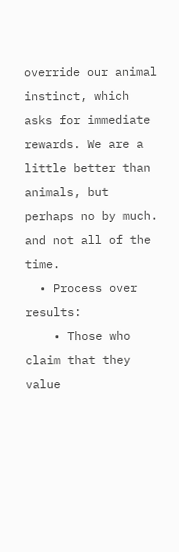override our animal instinct, which asks for immediate rewards. We are a little better than animals, but perhaps no by much. and not all of the time.
  • Process over results:
    • Those who claim that they value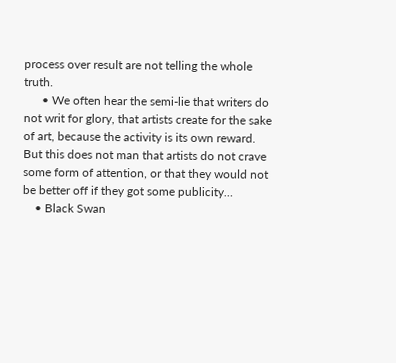process over result are not telling the whole truth.
      • We often hear the semi-lie that writers do not writ for glory, that artists create for the sake of art, because the activity is its own reward. But this does not man that artists do not crave some form of attention, or that they would not be better off if they got some publicity…
    • Black Swan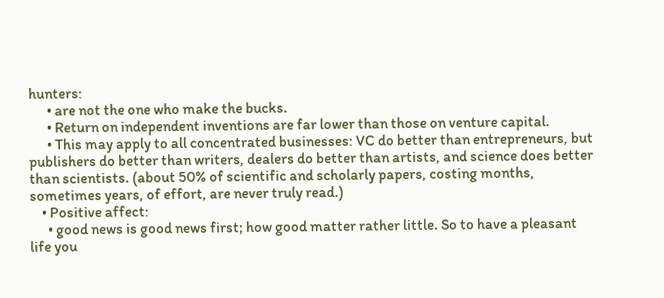hunters:
      • are not the one who make the bucks.
      • Return on independent inventions are far lower than those on venture capital.
      • This may apply to all concentrated businesses: VC do better than entrepreneurs, but publishers do better than writers, dealers do better than artists, and science does better than scientists. (about 50% of scientific and scholarly papers, costing months, sometimes years, of effort, are never truly read.)
    • Positive affect:
      • good news is good news first; how good matter rather little. So to have a pleasant life you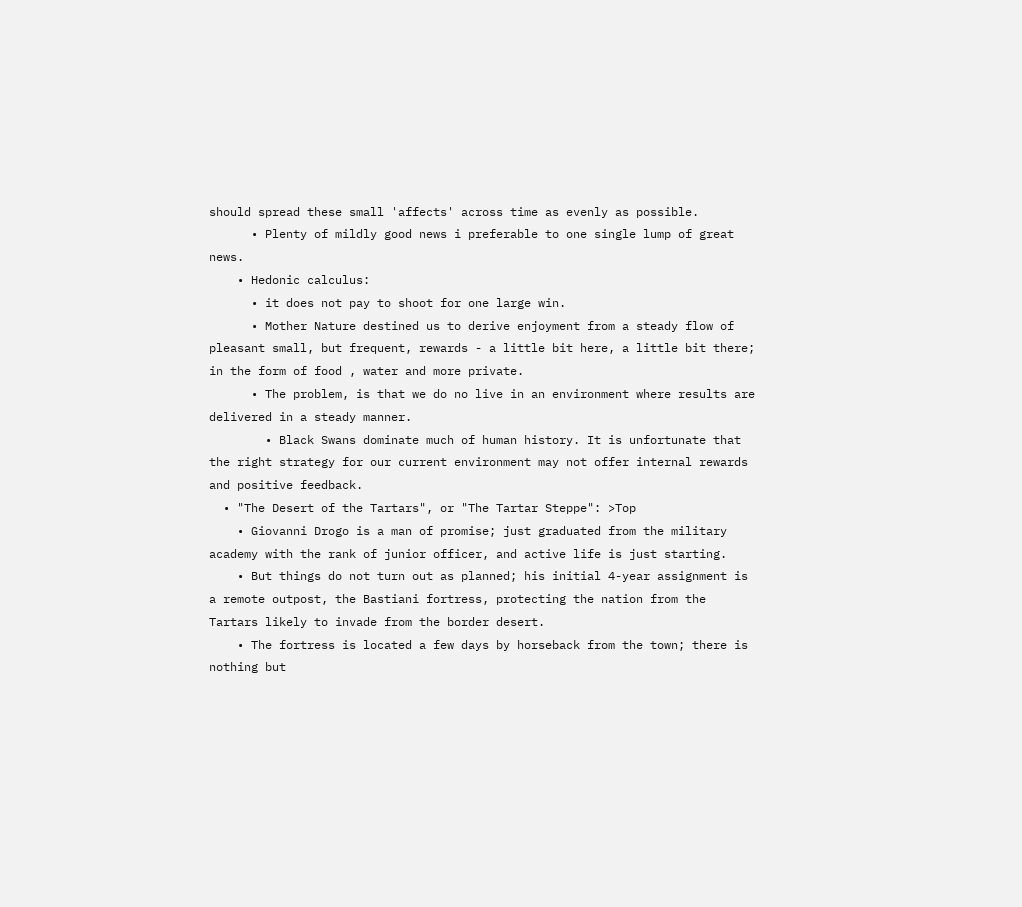should spread these small 'affects' across time as evenly as possible.
      • Plenty of mildly good news i preferable to one single lump of great news.
    • Hedonic calculus:
      • it does not pay to shoot for one large win.
      • Mother Nature destined us to derive enjoyment from a steady flow of pleasant small, but frequent, rewards - a little bit here, a little bit there; in the form of food , water and more private.
      • The problem, is that we do no live in an environment where results are delivered in a steady manner.
        • Black Swans dominate much of human history. It is unfortunate that the right strategy for our current environment may not offer internal rewards and positive feedback.
  • "The Desert of the Tartars", or "The Tartar Steppe": >Top
    • Giovanni Drogo is a man of promise; just graduated from the military academy with the rank of junior officer, and active life is just starting.
    • But things do not turn out as planned; his initial 4-year assignment is a remote outpost, the Bastiani fortress, protecting the nation from the Tartars likely to invade from the border desert.
    • The fortress is located a few days by horseback from the town; there is nothing but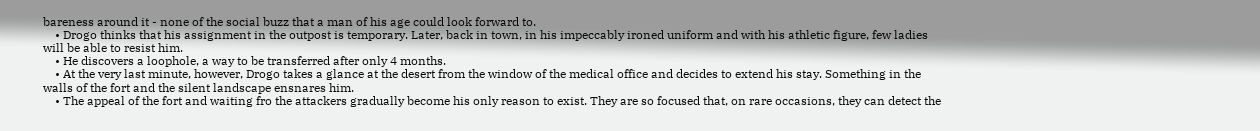bareness around it - none of the social buzz that a man of his age could look forward to.
    • Drogo thinks that his assignment in the outpost is temporary. Later, back in town, in his impeccably ironed uniform and with his athletic figure, few ladies will be able to resist him.
    • He discovers a loophole, a way to be transferred after only 4 months.
    • At the very last minute, however, Drogo takes a glance at the desert from the window of the medical office and decides to extend his stay. Something in the walls of the fort and the silent landscape ensnares him.
    • The appeal of the fort and waiting fro the attackers gradually become his only reason to exist. They are so focused that, on rare occasions, they can detect the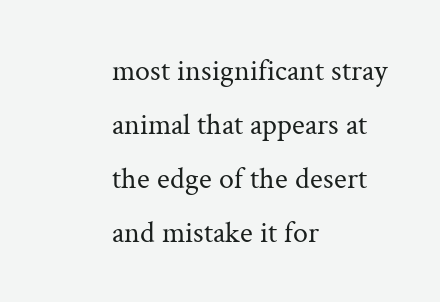most insignificant stray animal that appears at the edge of the desert and mistake it for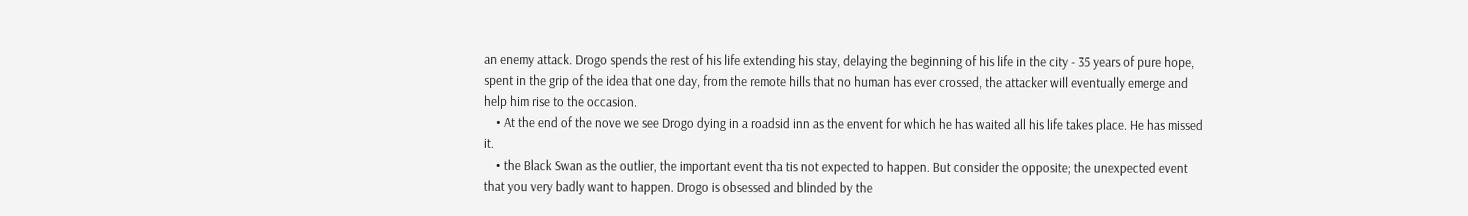an enemy attack. Drogo spends the rest of his life extending his stay, delaying the beginning of his life in the city - 35 years of pure hope, spent in the grip of the idea that one day, from the remote hills that no human has ever crossed, the attacker will eventually emerge and help him rise to the occasion.
    • At the end of the nove we see Drogo dying in a roadsid inn as the envent for which he has waited all his life takes place. He has missed it.
    • the Black Swan as the outlier, the important event tha tis not expected to happen. But consider the opposite; the unexpected event that you very badly want to happen. Drogo is obsessed and blinded by the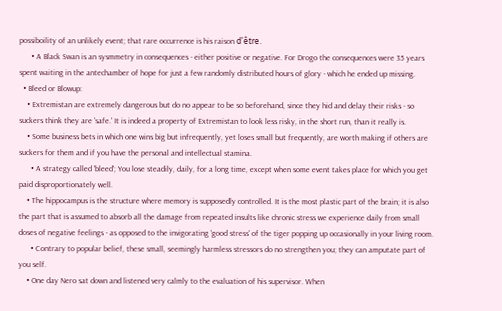possiboility of an unlikely event; that rare occurrence is his raison d'être.
      • A Black Swan is an sysmmetry in consequences - either positive or negative. For Drogo the consequences were 35 years spent waiting in the antechamber of hope for just a few randomly distributed hours of glory - which he ended up missing.
  • Bleed or Blowup:
    • Extremistan are extremely dangerous but do no appear to be so beforehand, since they hid and delay their risks - so suckers think they are 'safe.' It is indeed a property of Extremistan to look less risky, in the short run, than it really is.
    • Some business bets in which one wins big but infrequently, yet loses small but frequently, are worth making if others are suckers for them and if you have the personal and intellectual stamina.
      • A strategy called 'bleed'; You lose steadily, daily, for a long time, except when some event takes place for which you get paid disproportionately well.
    • The hippocampus is the structure where memory is supposedly controlled. It is the most plastic part of the brain; it is also the part that is assumed to absorb all the damage from repeated insults like chronic stress we experience daily from small doses of negative feelings - as opposed to the invigorating 'good stress' of the tiger popping up occasionally in your living room.
      • Contrary to popular belief, these small, seemingly harmless stressors do no strengthen you; they can amputate part of you self.
    • One day Nero sat down and listened very calmly to the evaluation of his supervisor. When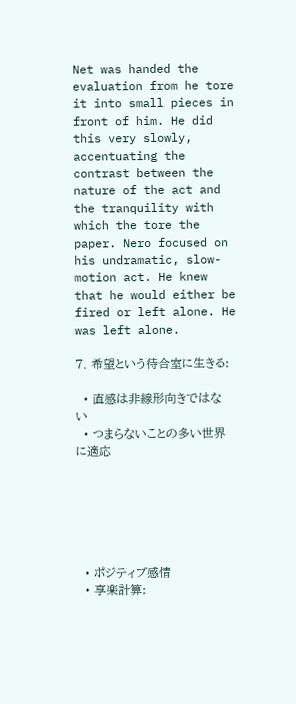Net was handed the evaluation from he tore it into small pieces in front of him. He did this very slowly, accentuating the contrast between the nature of the act and the tranquility with which the tore the paper. Nero focused on his undramatic, slow-motion act. He knew that he would either be fired or left alone. He was left alone.

7. 希望という待合室に生きる:

  • 直感は非線形向きではない
  • つまらないことの多い世界に適応






  • ポジティブ感情
  • 享楽計算: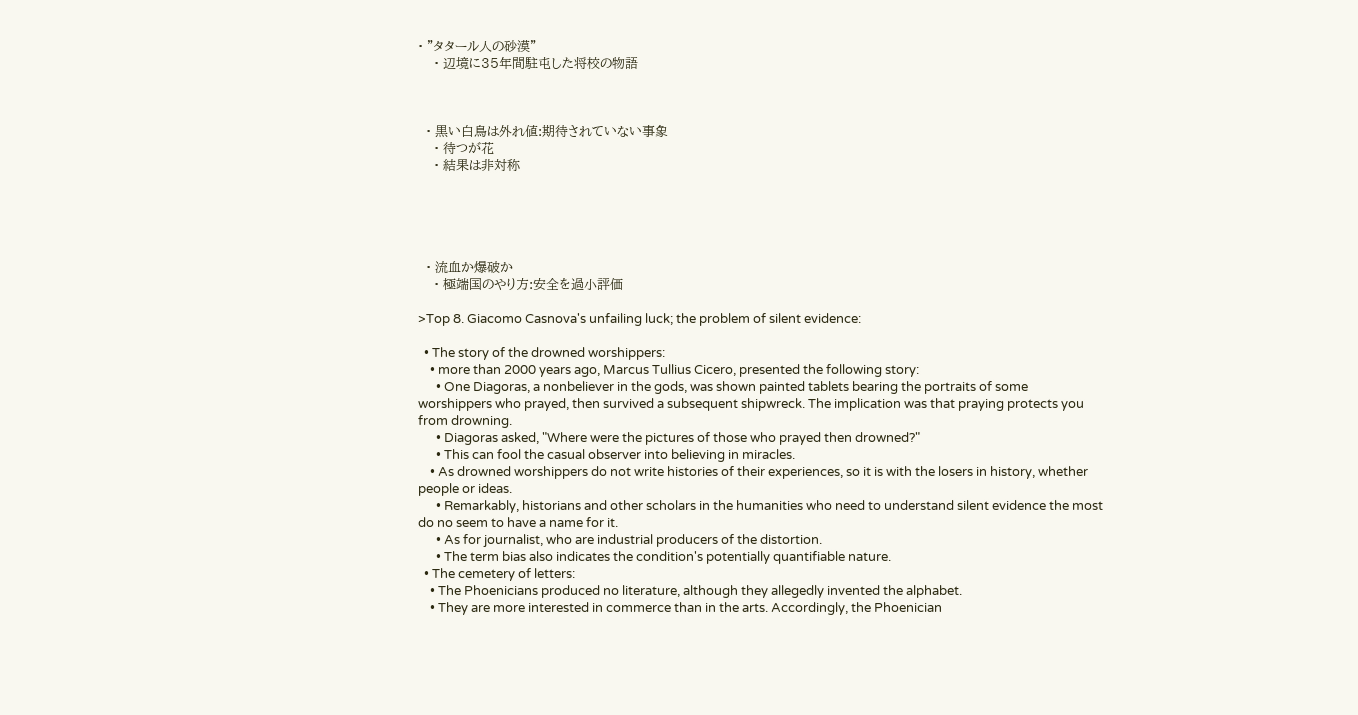• "タタール人の砂漠"
    • 辺境に35年間駐屯した将校の物語



  • 黒い白鳥は外れ値:期待されていない事象
    • 待つが花
    • 結果は非対称





  • 流血か爆破か
    • 極端国のやり方:安全を過小評価

>Top 8. Giacomo Casnova's unfailing luck; the problem of silent evidence:

  • The story of the drowned worshippers:
    • more than 2000 years ago, Marcus Tullius Cicero, presented the following story:
      • One Diagoras, a nonbeliever in the gods, was shown painted tablets bearing the portraits of some worshippers who prayed, then survived a subsequent shipwreck. The implication was that praying protects you from drowning.
      • Diagoras asked, "Where were the pictures of those who prayed then drowned?"
      • This can fool the casual observer into believing in miracles.
    • As drowned worshippers do not write histories of their experiences, so it is with the losers in history, whether people or ideas.
      • Remarkably, historians and other scholars in the humanities who need to understand silent evidence the most do no seem to have a name for it.
      • As for journalist, who are industrial producers of the distortion.
      • The term bias also indicates the condition's potentially quantifiable nature.
  • The cemetery of letters:
    • The Phoenicians produced no literature, although they allegedly invented the alphabet.
    • They are more interested in commerce than in the arts. Accordingly, the Phoenician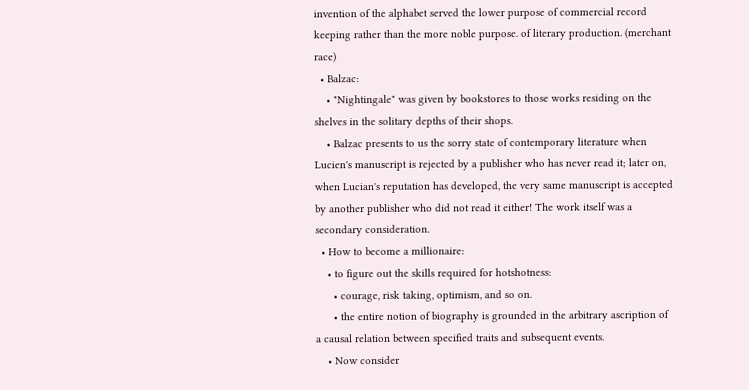invention of the alphabet served the lower purpose of commercial record keeping rather than the more noble purpose. of literary production. (merchant race)
  • Balzac:
    • "Nightingale" was given by bookstores to those works residing on the shelves in the solitary depths of their shops.
    • Balzac presents to us the sorry state of contemporary literature when Lucien's manuscript is rejected by a publisher who has never read it; later on, when Lucian's reputation has developed, the very same manuscript is accepted by another publisher who did not read it either! The work itself was a secondary consideration.
  • How to become a millionaire:
    • to figure out the skills required for hotshotness:
      • courage, risk taking, optimism, and so on.
      • the entire notion of biography is grounded in the arbitrary ascription of a causal relation between specified traits and subsequent events.
    • Now consider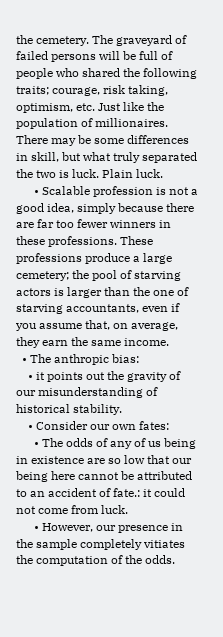the cemetery. The graveyard of failed persons will be full of people who shared the following traits; courage, risk taking, optimism, etc. Just like the population of millionaires. There may be some differences in skill, but what truly separated the two is luck. Plain luck.
      • Scalable profession is not a good idea, simply because there are far too fewer winners in these professions. These professions produce a large cemetery; the pool of starving actors is larger than the one of starving accountants, even if you assume that, on average, they earn the same income.
  • The anthropic bias:
    • it points out the gravity of our misunderstanding of historical stability.
    • Consider our own fates:
      • The odds of any of us being in existence are so low that our being here cannot be attributed to an accident of fate.: it could not come from luck.
      • However, our presence in the sample completely vitiates the computation of the odds.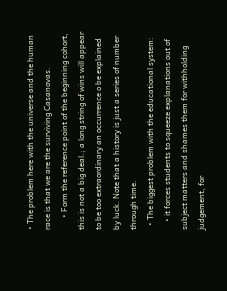• The problem here with the universe and the human race is that we are the surviving Casanovas.
      • Form the reference point of the beginning cohort, this is not a big deal.; a long string of wins will appear to be too extraordinary an occurrence o be explained by luck. Note that a history is just a series of number through time.
  • The biggest problem with the educational system:
    • it forces students to squeeze explanations out of subject matters and shames them for withholding judgement, for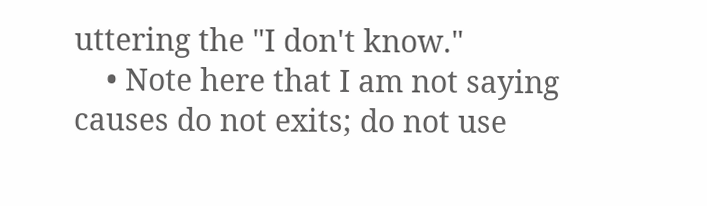uttering the "I don't know."
    • Note here that I am not saying causes do not exits; do not use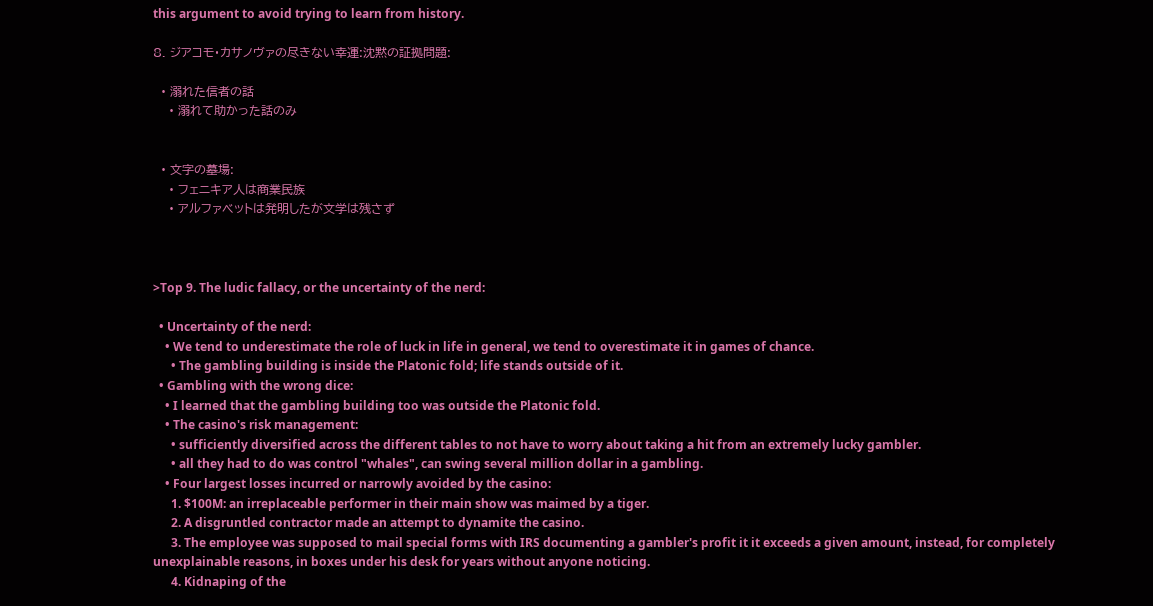this argument to avoid trying to learn from history.

8. ジアコモ・カサノヴァの尽きない幸運:沈黙の証拠問題:

  • 溺れた信者の話
    • 溺れて助かった話のみ


  • 文字の墓場:
    • フェニキア人は商業民族
    • アルファベットは発明したが文学は残さず



>Top 9. The ludic fallacy, or the uncertainty of the nerd:

  • Uncertainty of the nerd:
    • We tend to underestimate the role of luck in life in general, we tend to overestimate it in games of chance.
      • The gambling building is inside the Platonic fold; life stands outside of it.
  • Gambling with the wrong dice:
    • I learned that the gambling building too was outside the Platonic fold.
    • The casino's risk management:
      • sufficiently diversified across the different tables to not have to worry about taking a hit from an extremely lucky gambler.
      • all they had to do was control "whales", can swing several million dollar in a gambling.
    • Four largest losses incurred or narrowly avoided by the casino:
      1. $100M: an irreplaceable performer in their main show was maimed by a tiger.
      2. A disgruntled contractor made an attempt to dynamite the casino.
      3. The employee was supposed to mail special forms with IRS documenting a gambler's profit it it exceeds a given amount, instead, for completely unexplainable reasons, in boxes under his desk for years without anyone noticing.
      4. Kidnaping of the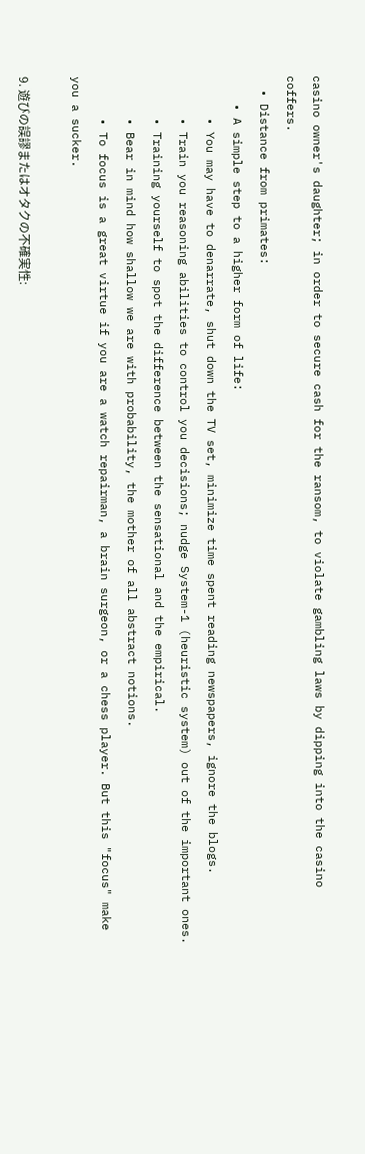casino owner's daughter; in order to secure cash for the ransom, to violate gambling laws by dipping into the casino coffers.
  • Distance from primates:
    • A simple step to a higher form of life:
      • You may have to denarrate, shut down the TV set, minimize time spent reading newspapers, ignore the blogs.
      • Train you reasoning abilities to control you decisions; nudge System-1 (heuristic system) out of the important ones.
      • Training yourself to spot the difference between the sensational and the empirical.
      • Bear in mind how shallow we are with probability, the mother of all abstract notions.
      • To focus is a great virtue if you are a watch repairman, a brain surgeon, or a chess player. But this "focus" make you a sucker.

9. 遊びの誤謬またはオタクの不確実性: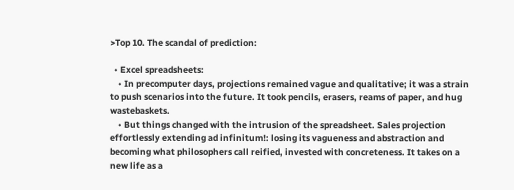>Top 10. The scandal of prediction:

  • Excel spreadsheets:
    • In precomputer days, projections remained vague and qualitative; it was a strain to push scenarios into the future. It took pencils, erasers, reams of paper, and hug wastebaskets.
    • But things changed with the intrusion of the spreadsheet. Sales projection effortlessly extending ad infinitum!: losing its vagueness and abstraction and becoming what philosophers call reified, invested with concreteness. It takes on a new life as a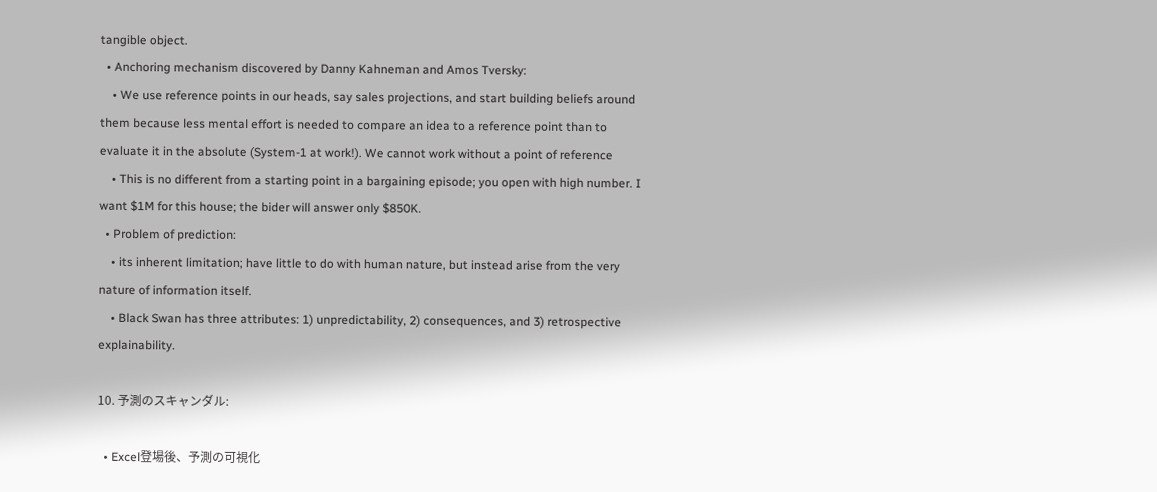tangible object.
  • Anchoring mechanism discovered by Danny Kahneman and Amos Tversky:
    • We use reference points in our heads, say sales projections, and start building beliefs around them because less mental effort is needed to compare an idea to a reference point than to evaluate it in the absolute (System-1 at work!). We cannot work without a point of reference
    • This is no different from a starting point in a bargaining episode; you open with high number. I want $1M for this house; the bider will answer only $850K.
  • Problem of prediction:
    • its inherent limitation; have little to do with human nature, but instead arise from the very nature of information itself.
    • Black Swan has three attributes: 1) unpredictability, 2) consequences, and 3) retrospective explainability.

10. 予測のスキャンダル:

  • Excel登場後、予測の可視化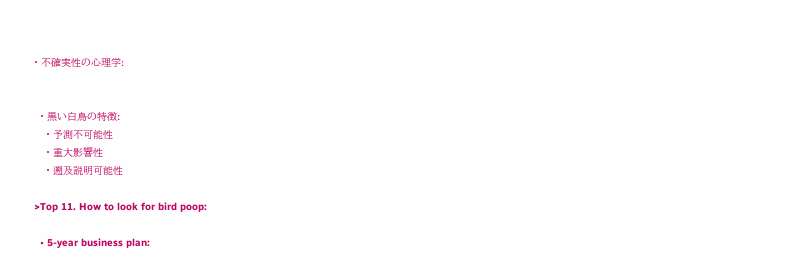• 不確実性の心理学:


  • 黒い白鳥の特徴:
    • 予測不可能性
    • 重大影響性
    • 遡及説明可能性

>Top 11. How to look for bird poop:

  • 5-year business plan: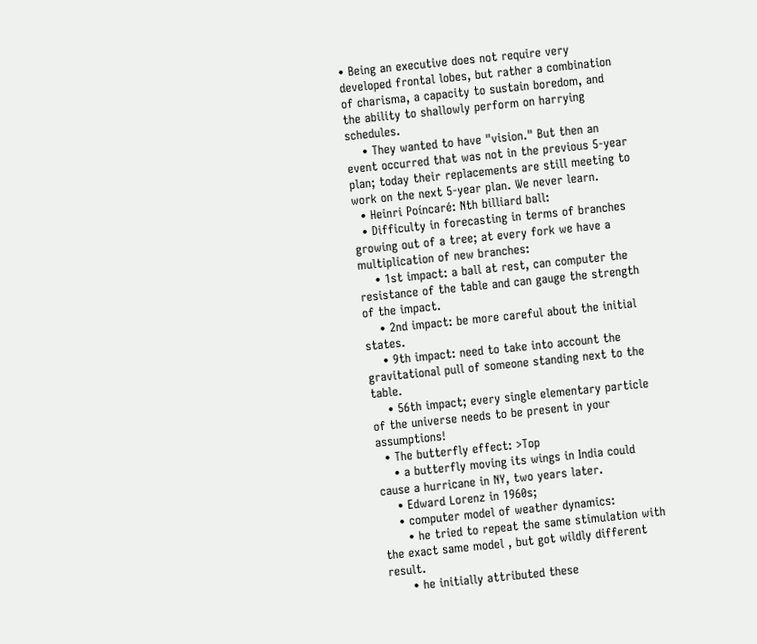• Being an executive does not require very developed frontal lobes, but rather a combination of charisma, a capacity to sustain boredom, and the ability to shallowly perform on harrying schedules.
    • They wanted to have "vision." But then an event occurred that was not in the previous 5-year plan; today their replacements are still meeting to work on the next 5-year plan. We never learn.
  • Heinri Poíncaré: Nth billiard ball:
  • Difficulty in forecasting in terms of branches growing out of a tree; at every fork we have a multiplication of new branches:
    • 1st impact: a ball at rest, can computer the resistance of the table and can gauge the strength of the impact.
    • 2nd impact: be more careful about the initial states.
    • 9th impact: need to take into account the gravitational pull of someone standing next to the table.
    • 56th impact; every single elementary particle of the universe needs to be present in your assumptions!
  • The butterfly effect: >Top
    • a butterfly moving its wings in India could cause a hurricane in NY, two years later.
    • Edward Lorenz in 1960s;
    • computer model of weather dynamics:
      • he tried to repeat the same stimulation with the exact same model , but got wildly different result.
      • he initially attributed these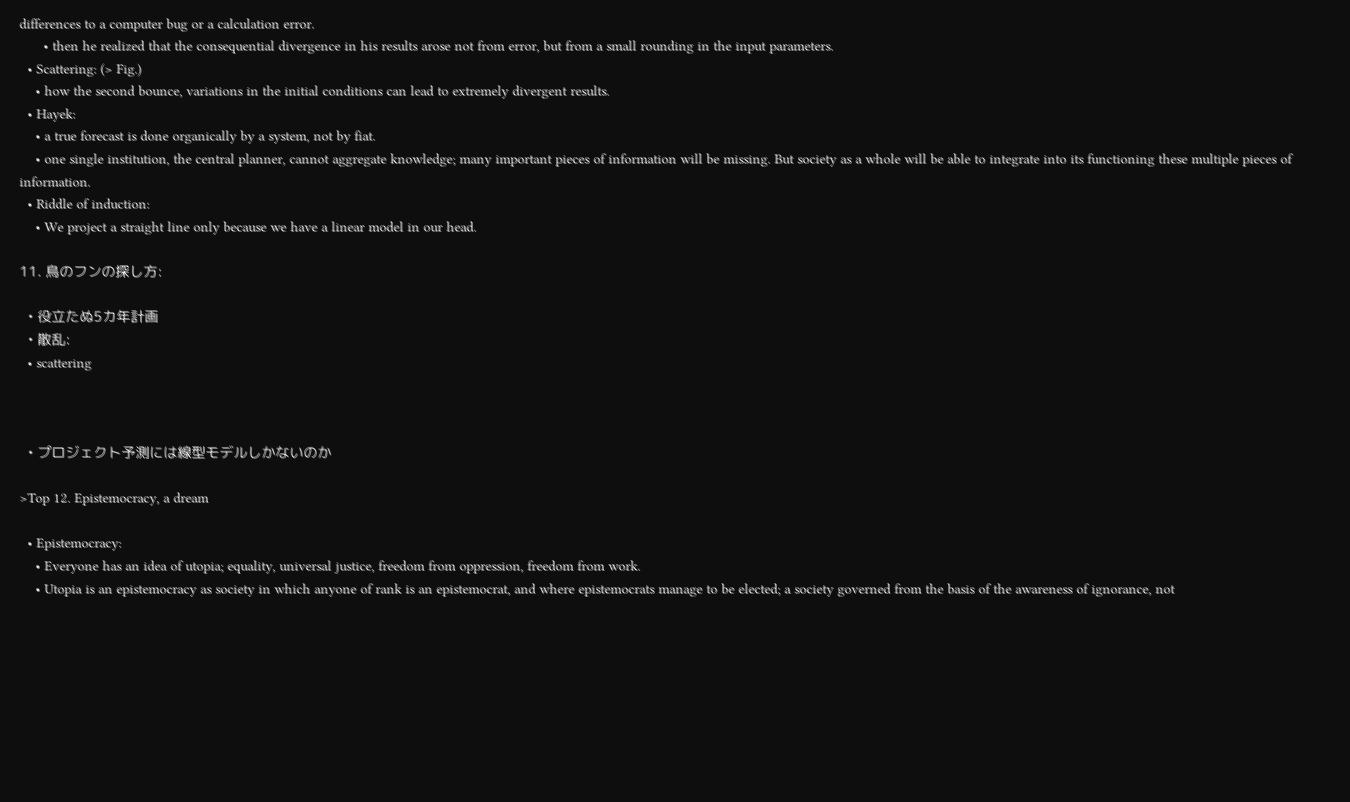differences to a computer bug or a calculation error.
      • then he realized that the consequential divergence in his results arose not from error, but from a small rounding in the input parameters.
  • Scattering: (> Fig.)
    • how the second bounce, variations in the initial conditions can lead to extremely divergent results.
  • Hayek:
    • a true forecast is done organically by a system, not by fiat.
    • one single institution, the central planner, cannot aggregate knowledge; many important pieces of information will be missing. But society as a whole will be able to integrate into its functioning these multiple pieces of information.
  • Riddle of induction:
    • We project a straight line only because we have a linear model in our head.

11. 鳥のフンの探し方:

  • 役立たぬ5カ年計画
  • 散乱:
  • scattering



  • プロジェクト予測には線型モデルしかないのか

>Top 12. Epistemocracy, a dream

  • Epistemocracy:
    • Everyone has an idea of utopia; equality, universal justice, freedom from oppression, freedom from work.
    • Utopia is an epistemocracy as society in which anyone of rank is an epistemocrat, and where epistemocrats manage to be elected; a society governed from the basis of the awareness of ignorance, not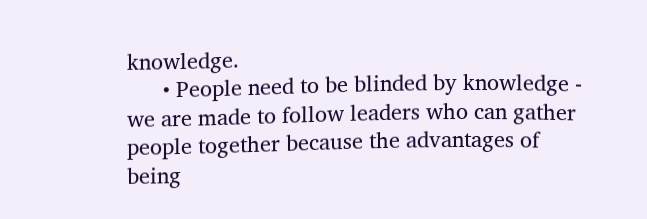knowledge.
      • People need to be blinded by knowledge - we are made to follow leaders who can gather people together because the advantages of being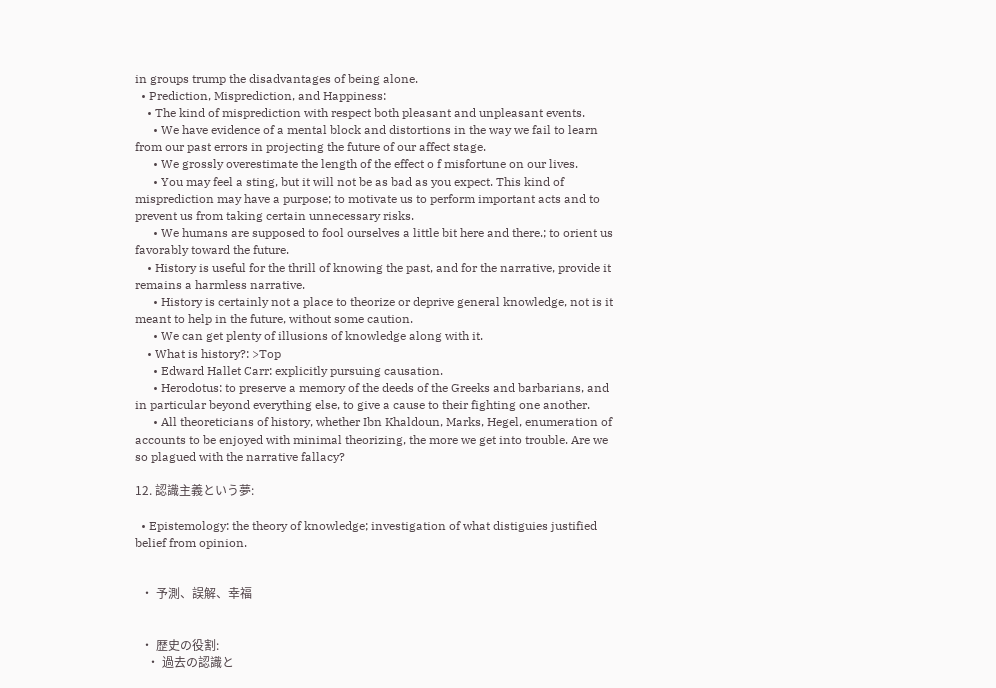in groups trump the disadvantages of being alone.
  • Prediction, Misprediction, and Happiness:
    • The kind of misprediction with respect both pleasant and unpleasant events.
      • We have evidence of a mental block and distortions in the way we fail to learn from our past errors in projecting the future of our affect stage.
      • We grossly overestimate the length of the effect o f misfortune on our lives.
      • You may feel a sting, but it will not be as bad as you expect. This kind of misprediction may have a purpose; to motivate us to perform important acts and to prevent us from taking certain unnecessary risks.
      • We humans are supposed to fool ourselves a little bit here and there.; to orient us favorably toward the future.
    • History is useful for the thrill of knowing the past, and for the narrative, provide it remains a harmless narrative.
      • History is certainly not a place to theorize or deprive general knowledge, not is it meant to help in the future, without some caution.
      • We can get plenty of illusions of knowledge along with it.
    • What is history?: >Top
      • Edward Hallet Carr: explicitly pursuing causation.
      • Herodotus: to preserve a memory of the deeds of the Greeks and barbarians, and in particular beyond everything else, to give a cause to their fighting one another.
      • All theoreticians of history, whether Ibn Khaldoun, Marks, Hegel, enumeration of accounts to be enjoyed with minimal theorizing, the more we get into trouble. Are we so plagued with the narrative fallacy?

12. 認識主義という夢:

  • Epistemology: the theory of knowledge; investigation of what distiguies justified belief from opinion.


  • 予測、誤解、幸福


  • 歴史の役割:
    • 過去の認識と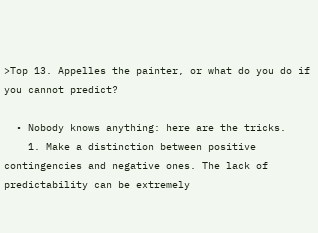>Top 13. Appelles the painter, or what do you do if you cannot predict?

  • Nobody knows anything: here are the tricks.
    1. Make a distinction between positive contingencies and negative ones. The lack of predictability can be extremely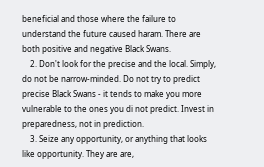beneficial and those where the failure to understand the future caused haram. There are both positive and negative Black Swans.
    2. Don't look for the precise and the local. Simply, do not be narrow-minded. Do not try to predict precise Black Swans - it tends to make you more vulnerable to the ones you di not predict. Invest in preparedness, not in prediction.
    3. Seize any opportunity, or anything that looks like opportunity. They are are,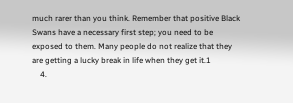much rarer than you think. Remember that positive Black Swans have a necessary first step; you need to be exposed to them. Many people do not realize that they are getting a lucky break in life when they get it.1
    4.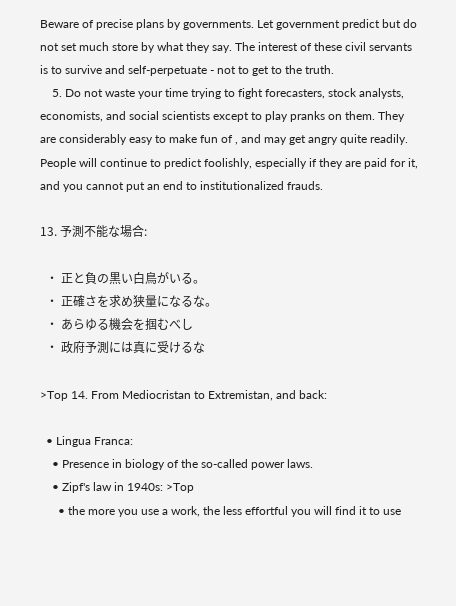Beware of precise plans by governments. Let government predict but do not set much store by what they say. The interest of these civil servants is to survive and self-perpetuate - not to get to the truth.
    5. Do not waste your time trying to fight forecasters, stock analysts, economists, and social scientists except to play pranks on them. They are considerably easy to make fun of , and may get angry quite readily. People will continue to predict foolishly, especially if they are paid for it, and you cannot put an end to institutionalized frauds.

13. 予測不能な場合:

  • 正と負の黒い白鳥がいる。
  • 正確さを求め狭量になるな。
  • あらゆる機会を掴むべし
  • 政府予測には真に受けるな

>Top 14. From Mediocristan to Extremistan, and back:

  • Lingua Franca:
    • Presence in biology of the so-called power laws.
    • Zipf's law in 1940s: >Top
      • the more you use a work, the less effortful you will find it to use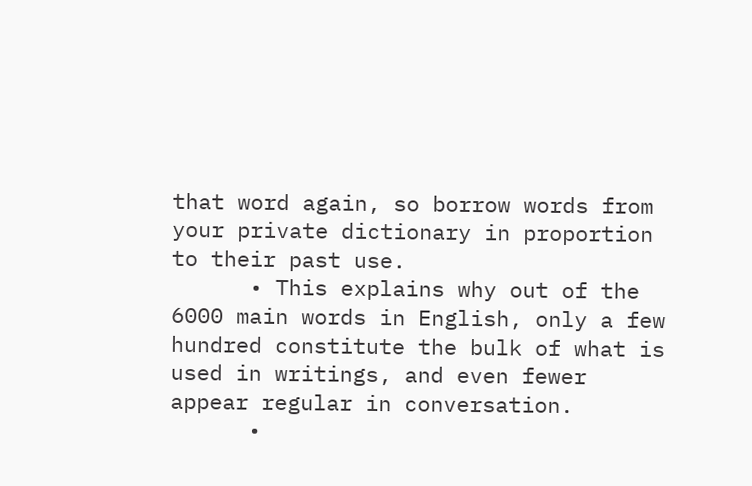that word again, so borrow words from your private dictionary in proportion to their past use.
      • This explains why out of the 6000 main words in English, only a few hundred constitute the bulk of what is used in writings, and even fewer appear regular in conversation.
      •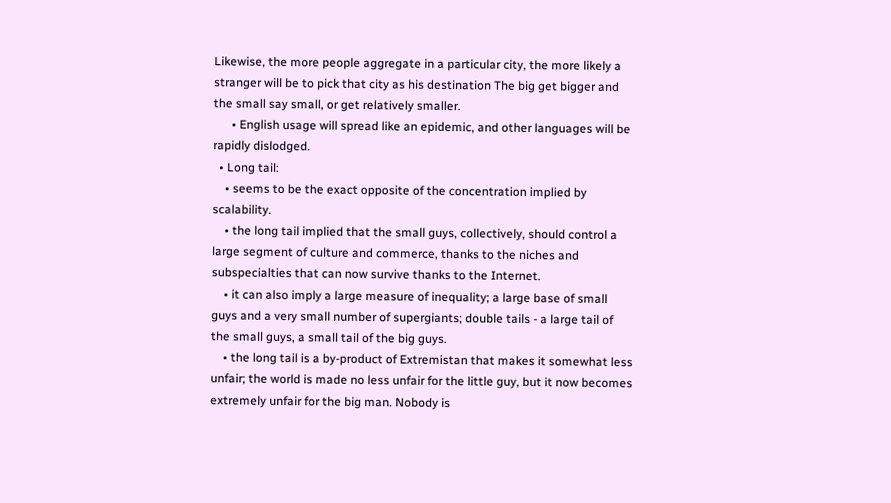Likewise, the more people aggregate in a particular city, the more likely a stranger will be to pick that city as his destination The big get bigger and the small say small, or get relatively smaller.
      • English usage will spread like an epidemic, and other languages will be rapidly dislodged.
  • Long tail:
    • seems to be the exact opposite of the concentration implied by scalability.
    • the long tail implied that the small guys, collectively, should control a large segment of culture and commerce, thanks to the niches and subspecialties that can now survive thanks to the Internet.
    • it can also imply a large measure of inequality; a large base of small guys and a very small number of supergiants; double tails - a large tail of the small guys, a small tail of the big guys.
    • the long tail is a by-product of Extremistan that makes it somewhat less unfair; the world is made no less unfair for the little guy, but it now becomes extremely unfair for the big man. Nobody is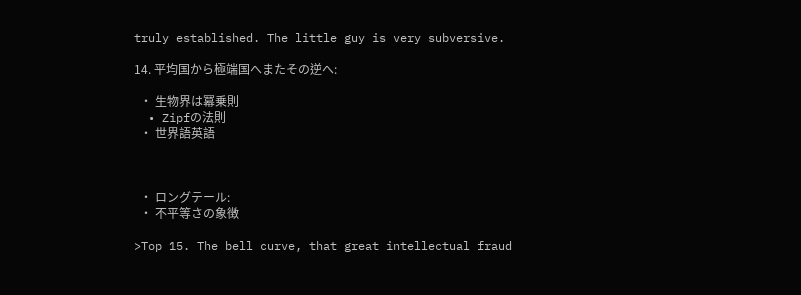truly established. The little guy is very subversive.

14. 平均国から極端国へまたその逆へ:

  • 生物界は冪乗則
  • Zipfの法則
  • 世界語英語



  • ロングテール:
  • 不平等さの象徴

>Top 15. The bell curve, that great intellectual fraud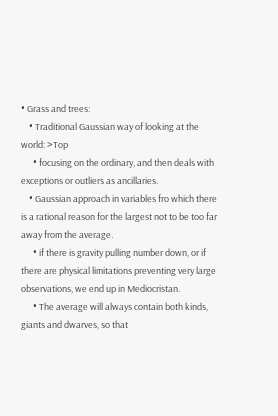• Grass and trees:
    • Traditional Gaussian way of looking at the world: >Top
      • focusing on the ordinary, and then deals with exceptions or outliers as ancillaries.
    • Gaussian approach in variables fro which there is a rational reason for the largest not to be too far away from the average.
      • if there is gravity pulling number down, or if there are physical limitations preventing very large observations, we end up in Mediocristan.
      • The average will always contain both kinds, giants and dwarves, so that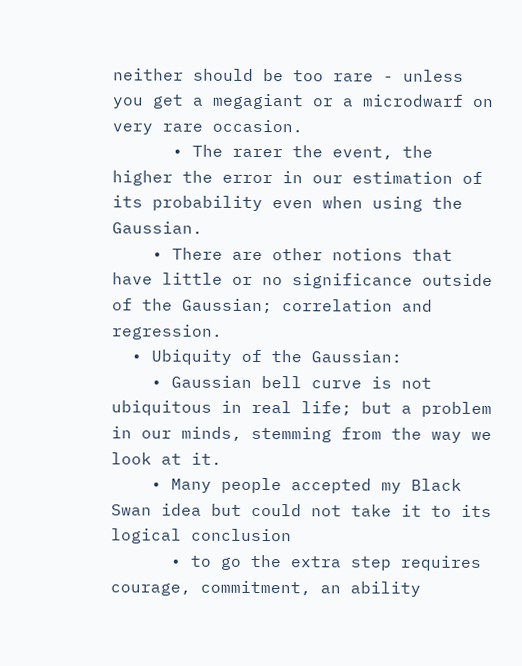neither should be too rare - unless you get a megagiant or a microdwarf on very rare occasion.
      • The rarer the event, the higher the error in our estimation of its probability even when using the Gaussian.
    • There are other notions that have little or no significance outside of the Gaussian; correlation and regression.
  • Ubiquity of the Gaussian:
    • Gaussian bell curve is not ubiquitous in real life; but a problem in our minds, stemming from the way we look at it.
    • Many people accepted my Black Swan idea but could not take it to its logical conclusion
      • to go the extra step requires courage, commitment, an ability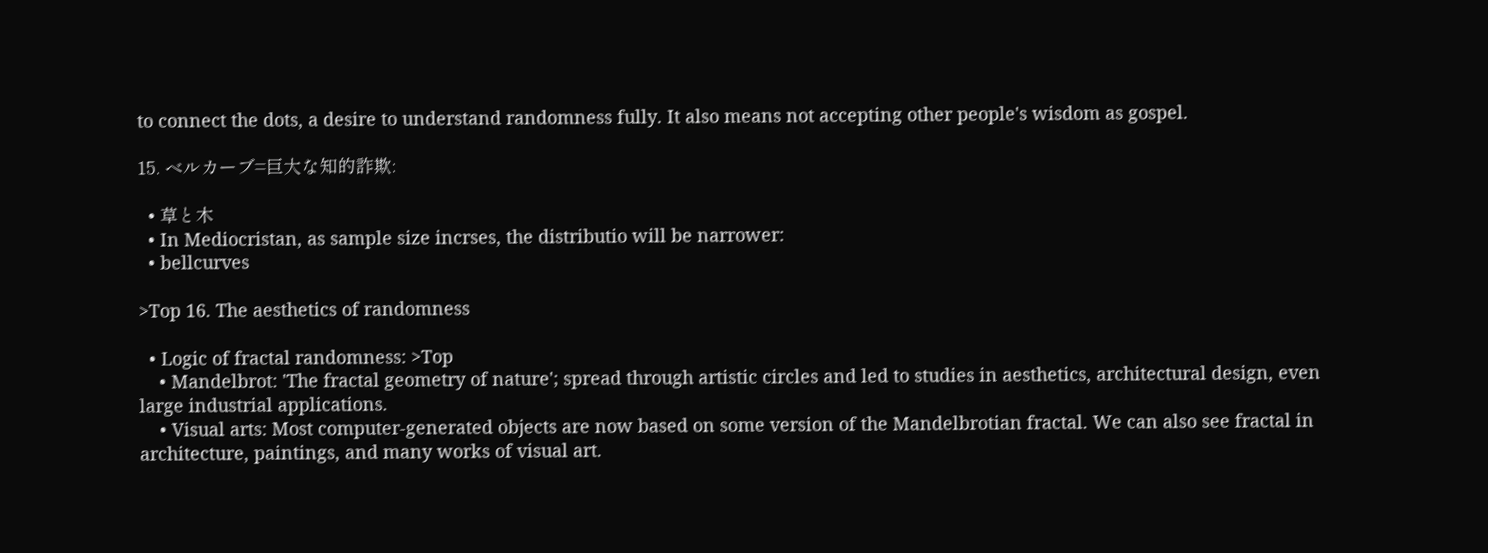to connect the dots, a desire to understand randomness fully. It also means not accepting other people's wisdom as gospel.

15. ベルカーブ=巨大な知的詐欺:

  • 草と木
  • In Mediocristan, as sample size incrses, the distributio will be narrower:
  • bellcurves

>Top 16. The aesthetics of randomness

  • Logic of fractal randomness: >Top
    • Mandelbrot: 'The fractal geometry of nature'; spread through artistic circles and led to studies in aesthetics, architectural design, even large industrial applications.
    • Visual arts: Most computer-generated objects are now based on some version of the Mandelbrotian fractal. We can also see fractal in architecture, paintings, and many works of visual art.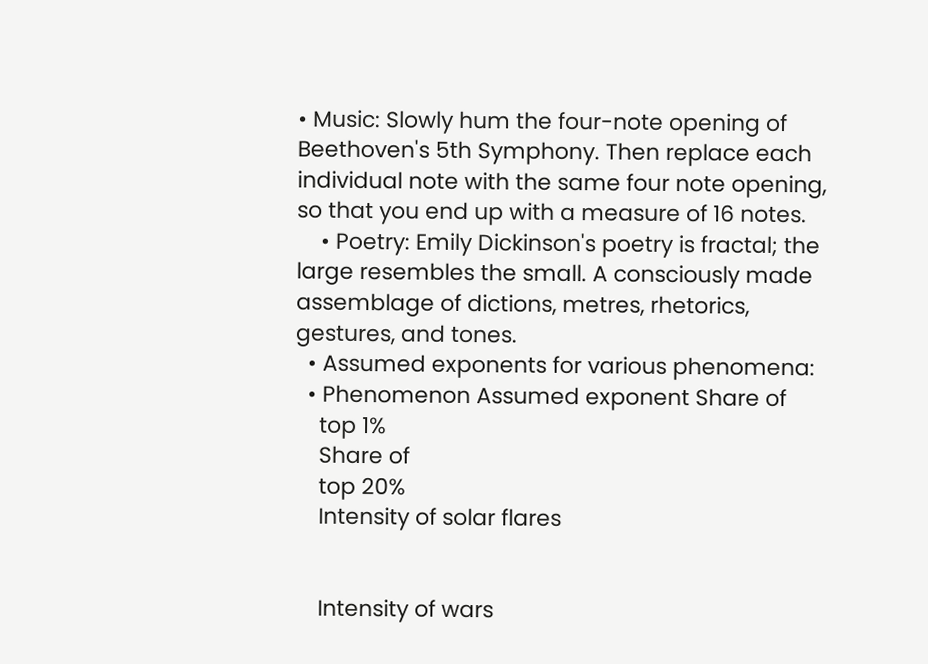• Music: Slowly hum the four-note opening of Beethoven's 5th Symphony. Then replace each individual note with the same four note opening, so that you end up with a measure of 16 notes.
    • Poetry: Emily Dickinson's poetry is fractal; the large resembles the small. A consciously made assemblage of dictions, metres, rhetorics, gestures, and tones.
  • Assumed exponents for various phenomena:
  • Phenomenon Assumed exponent Share of
    top 1%
    Share of
    top 20%
    Intensity of solar flares


    Intensity of wars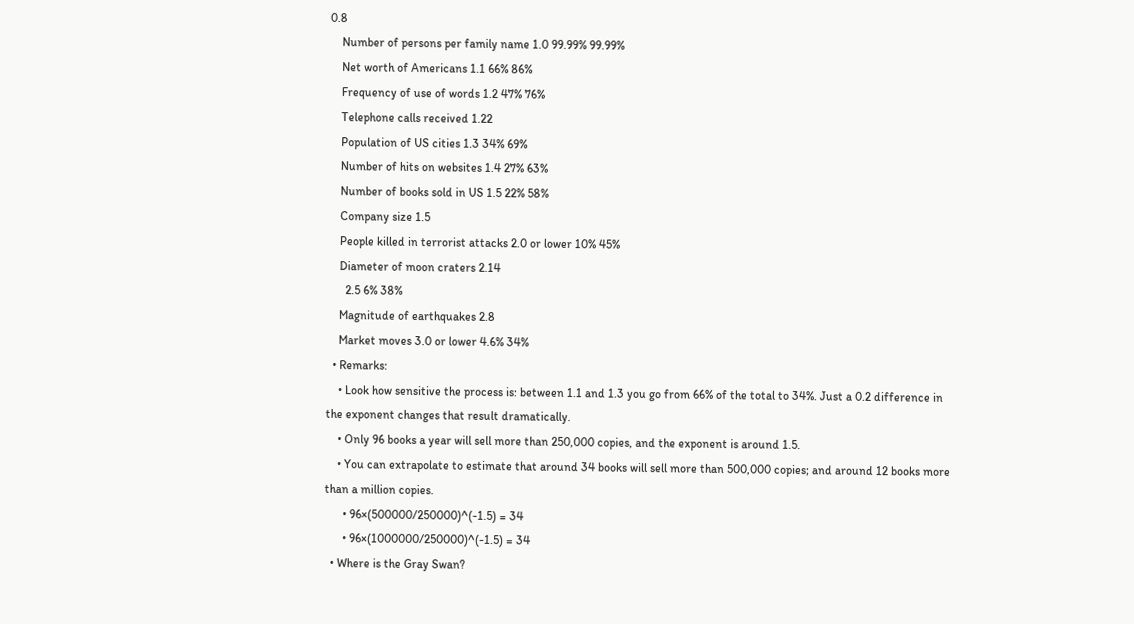0.8
    Number of persons per family name 1.0 99.99% 99.99%
    Net worth of Americans 1.1 66% 86%
    Frequency of use of words 1.2 47% 76%
    Telephone calls received 1.22
    Population of US cities 1.3 34% 69%
    Number of hits on websites 1.4 27% 63%
    Number of books sold in US 1.5 22% 58%
    Company size 1.5
    People killed in terrorist attacks 2.0 or lower 10% 45%
    Diameter of moon craters 2.14
      2.5 6% 38%
    Magnitude of earthquakes 2.8
    Market moves 3.0 or lower 4.6% 34%
  • Remarks:
    • Look how sensitive the process is: between 1.1 and 1.3 you go from 66% of the total to 34%. Just a 0.2 difference in the exponent changes that result dramatically.
    • Only 96 books a year will sell more than 250,000 copies, and the exponent is around 1.5.
    • You can extrapolate to estimate that around 34 books will sell more than 500,000 copies; and around 12 books more than a million copies.
      • 96×(500000/250000)^(-1.5) = 34
      • 96×(1000000/250000)^(-1.5) = 34
  • Where is the Gray Swan?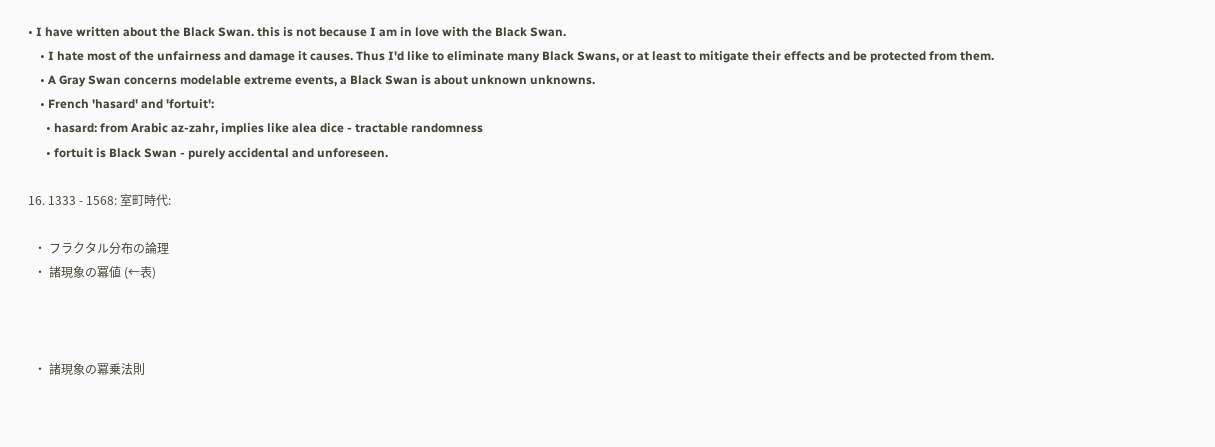• I have written about the Black Swan. this is not because I am in love with the Black Swan.
    • I hate most of the unfairness and damage it causes. Thus I'd like to eliminate many Black Swans, or at least to mitigate their effects and be protected from them.
    • A Gray Swan concerns modelable extreme events, a Black Swan is about unknown unknowns.
    • French 'hasard' and 'fortuit':
      • hasard: from Arabic az-zahr, implies like alea dice - tractable randomness
      • fortuit is Black Swan - purely accidental and unforeseen.

16. 1333 - 1568: 室町時代:

  • フラクタル分布の論理
  • 諸現象の冪値 (←表)



  • 諸現象の冪乗法則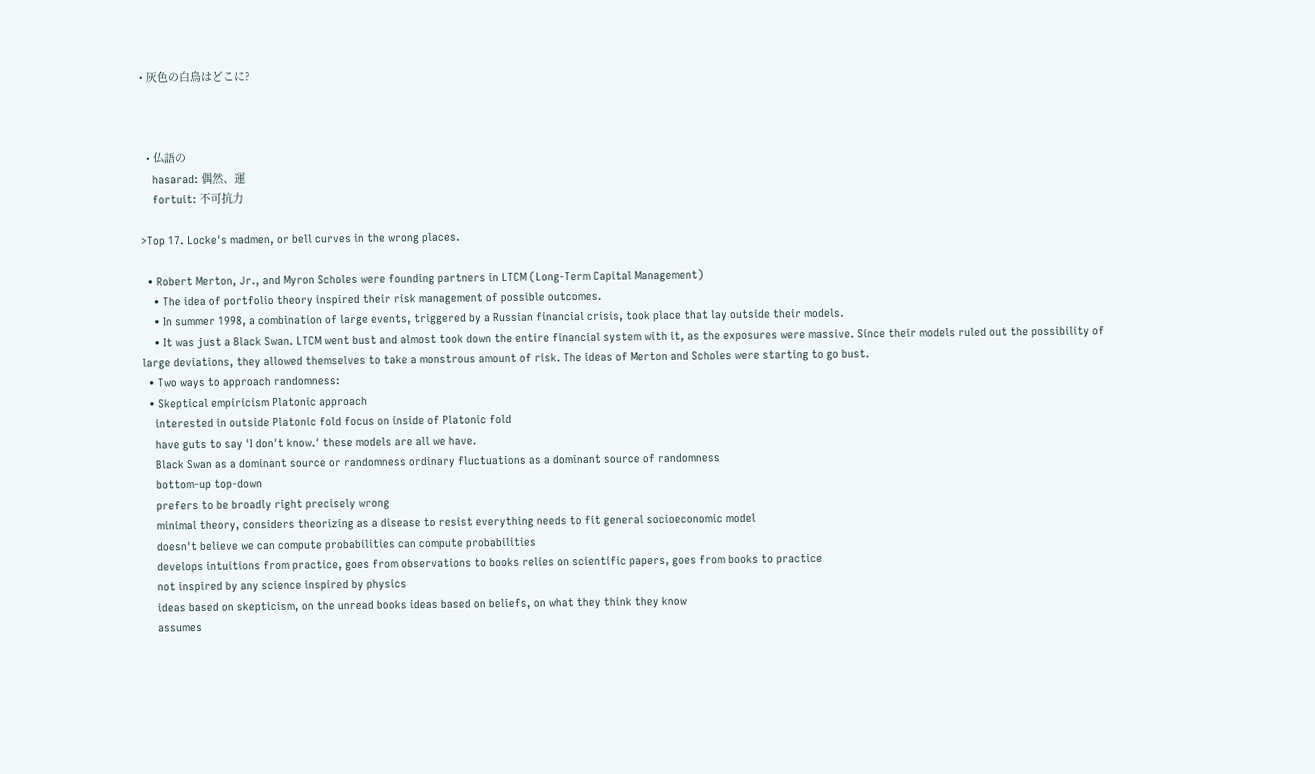• 灰色の白鳥はどこに?



  • 仏語の
    hasarad: 偶然、運
    fortuit: 不可抗力

>Top 17. Locke's madmen, or bell curves in the wrong places.

  • Robert Merton, Jr., and Myron Scholes were founding partners in LTCM (Long-Term Capital Management)
    • The idea of portfolio theory inspired their risk management of possible outcomes.
    • In summer 1998, a combination of large events, triggered by a Russian financial crisis, took place that lay outside their models.
    • It was just a Black Swan. LTCM went bust and almost took down the entire financial system with it, as the exposures were massive. Since their models ruled out the possibility of large deviations, they allowed themselves to take a monstrous amount of risk. The ideas of Merton and Scholes were starting to go bust.
  • Two ways to approach randomness:
  • Skeptical empiricism Platonic approach
    interested in outside Platonic fold focus on inside of Platonic fold
    have guts to say 'I don't know.' these models are all we have.
    Black Swan as a dominant source or randomness ordinary fluctuations as a dominant source of randomness
    bottom-up top-down
    prefers to be broadly right precisely wrong
    minimal theory, considers theorizing as a disease to resist everything needs to fit general socioeconomic model
    doesn't believe we can compute probabilities can compute probabilities
    develops intuitions from practice, goes from observations to books relies on scientific papers, goes from books to practice
    not inspired by any science inspired by physics
    ideas based on skepticism, on the unread books ideas based on beliefs, on what they think they know
    assumes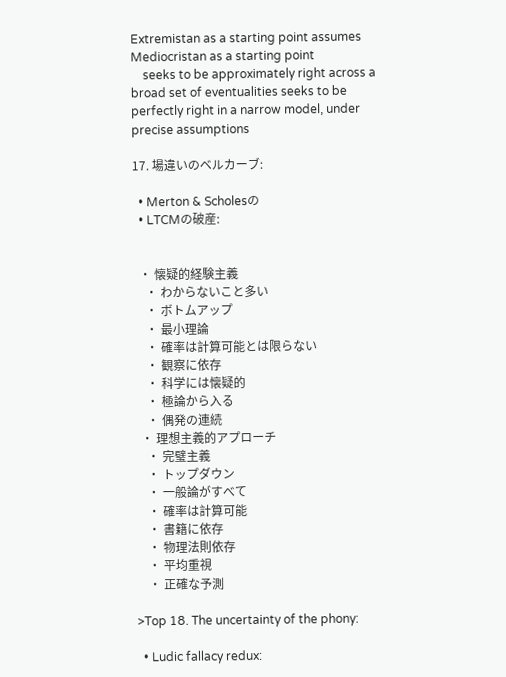Extremistan as a starting point assumes Mediocristan as a starting point
    seeks to be approximately right across a broad set of eventualities seeks to be perfectly right in a narrow model, under precise assumptions

17. 場違いのベルカーブ:

  • Merton & Scholesの
  • LTCMの破産:


  • 懐疑的経験主義
    • わからないこと多い
    • ボトムアップ
    • 最小理論
    • 確率は計算可能とは限らない
    • 観察に依存
    • 科学には懐疑的
    • 極論から入る
    • 偶発の連続
  • 理想主義的アプローチ
    • 完璧主義
    • トップダウン
    • 一般論がすべて
    • 確率は計算可能
    • 書籍に依存
    • 物理法則依存
    • 平均重視
    • 正確な予測

>Top 18. The uncertainty of the phony:

  • Ludic fallacy redux: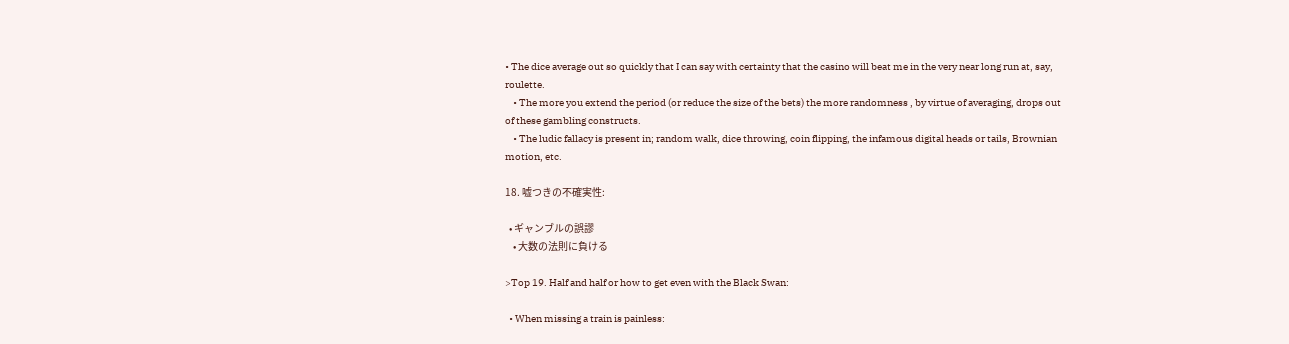• The dice average out so quickly that I can say with certainty that the casino will beat me in the very near long run at, say, roulette.
    • The more you extend the period (or reduce the size of the bets) the more randomness , by virtue of averaging, drops out of these gambling constructs.
    • The ludic fallacy is present in; random walk, dice throwing, coin flipping, the infamous digital heads or tails, Brownian motion, etc.

18. 嘘つきの不確実性:

  • ギャンブルの誤謬
    • 大数の法則に負ける

>Top 19. Half and half or how to get even with the Black Swan:

  • When missing a train is painless: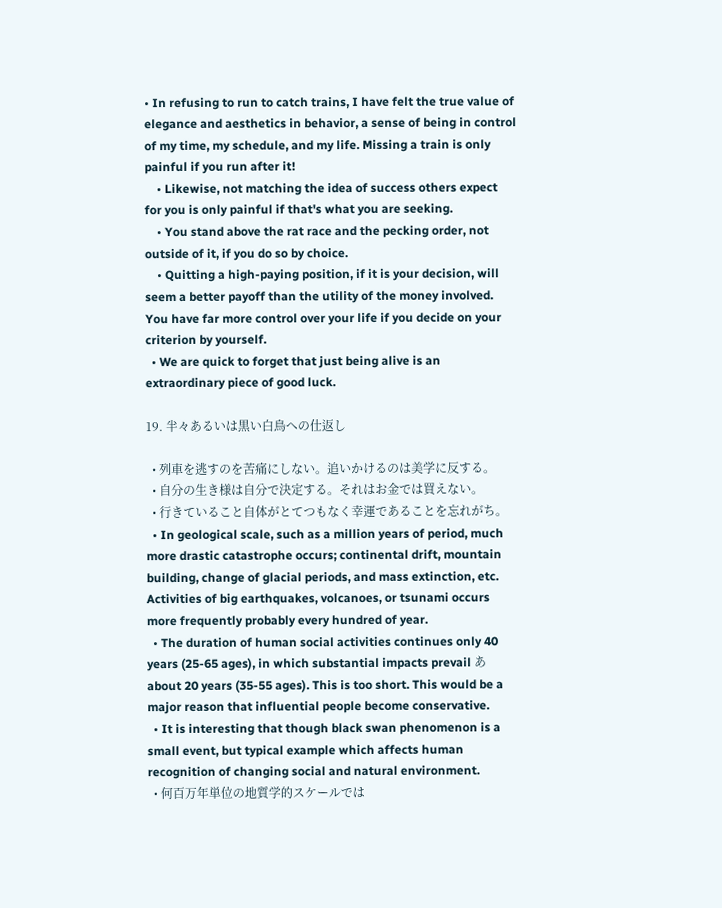• In refusing to run to catch trains, I have felt the true value of elegance and aesthetics in behavior, a sense of being in control of my time, my schedule, and my life. Missing a train is only painful if you run after it!
    • Likewise, not matching the idea of success others expect for you is only painful if that's what you are seeking.
    • You stand above the rat race and the pecking order, not outside of it, if you do so by choice.
    • Quitting a high-paying position, if it is your decision, will seem a better payoff than the utility of the money involved. You have far more control over your life if you decide on your criterion by yourself.
  • We are quick to forget that just being alive is an extraordinary piece of good luck.

19. 半々あるいは黒い白鳥への仕返し

  • 列車を逃すのを苦痛にしない。追いかけるのは美学に反する。
  • 自分の生き様は自分で決定する。それはお金では買えない。
  • 行きていること自体がとてつもなく幸運であることを忘れがち。
  • In geological scale, such as a million years of period, much more drastic catastrophe occurs; continental drift, mountain building, change of glacial periods, and mass extinction, etc. Activities of big earthquakes, volcanoes, or tsunami occurs more frequently probably every hundred of year.
  • The duration of human social activities continues only 40 years (25-65 ages), in which substantial impacts prevail あabout 20 years (35-55 ages). This is too short. This would be a major reason that influential people become conservative.
  • It is interesting that though black swan phenomenon is a small event, but typical example which affects human recognition of changing social and natural environment.
  • 何百万年単位の地質学的スケールでは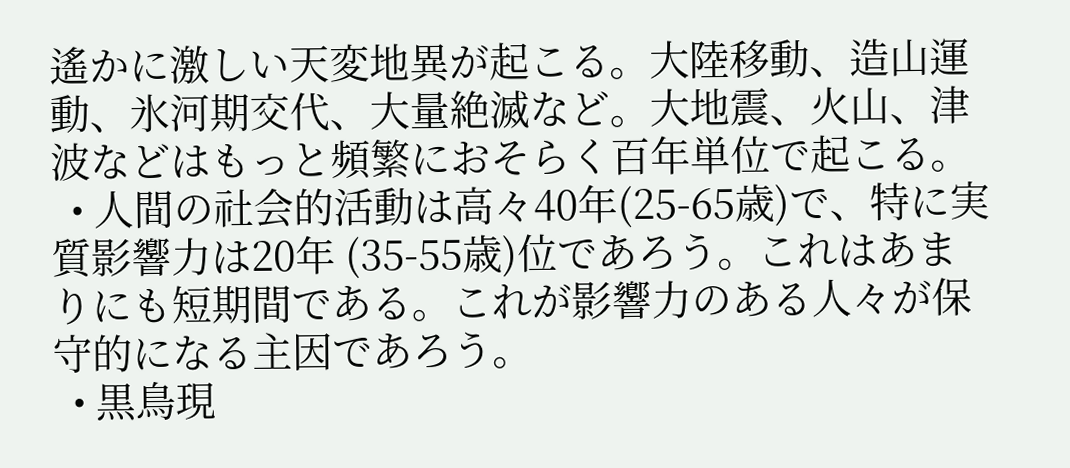遙かに激しい天変地異が起こる。大陸移動、造山運動、氷河期交代、大量絶滅など。大地震、火山、津波などはもっと頻繁におそらく百年単位で起こる。
  • 人間の社会的活動は高々40年(25-65歳)で、特に実質影響力は20年 (35-55歳)位であろう。これはあまりにも短期間である。これが影響力のある人々が保守的になる主因であろう。
  • 黒鳥現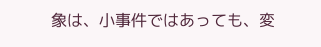象は、小事件ではあっても、変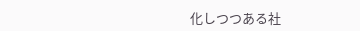化しつつある社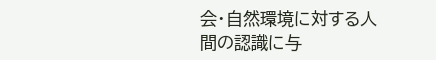会・自然環境に対する人間の認識に与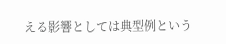える影響としては典型例という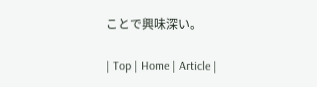ことで興味深い。

| Top | Home | Article |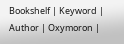Bookshelf | Keyword | Author | Oxymoron |